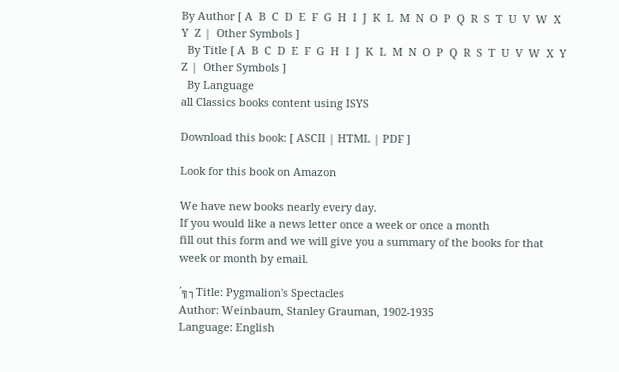By Author [ A  B  C  D  E  F  G  H  I  J  K  L  M  N  O  P  Q  R  S  T  U  V  W  X  Y  Z |  Other Symbols ]
  By Title [ A  B  C  D  E  F  G  H  I  J  K  L  M  N  O  P  Q  R  S  T  U  V  W  X  Y  Z |  Other Symbols ]
  By Language
all Classics books content using ISYS

Download this book: [ ASCII | HTML | PDF ]

Look for this book on Amazon

We have new books nearly every day.
If you would like a news letter once a week or once a month
fill out this form and we will give you a summary of the books for that week or month by email.

´╗┐Title: Pygmalion's Spectacles
Author: Weinbaum, Stanley Grauman, 1902-1935
Language: English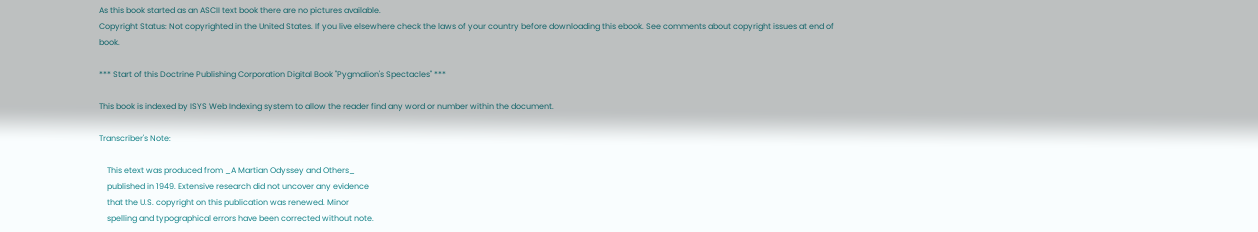As this book started as an ASCII text book there are no pictures available.
Copyright Status: Not copyrighted in the United States. If you live elsewhere check the laws of your country before downloading this ebook. See comments about copyright issues at end of book.

*** Start of this Doctrine Publishing Corporation Digital Book "Pygmalion's Spectacles" ***

This book is indexed by ISYS Web Indexing system to allow the reader find any word or number within the document.

Transcriber's Note:

    This etext was produced from _A Martian Odyssey and Others_
    published in 1949. Extensive research did not uncover any evidence
    that the U.S. copyright on this publication was renewed. Minor
    spelling and typographical errors have been corrected without note.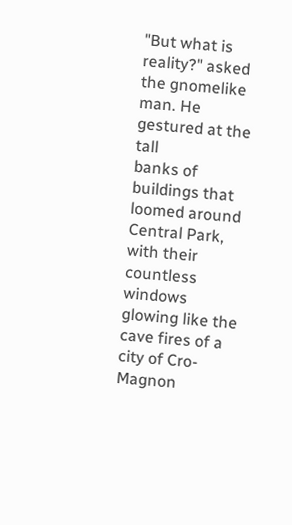"But what is reality?" asked the gnomelike man. He gestured at the tall
banks of buildings that loomed around Central Park, with their countless
windows glowing like the cave fires of a city of Cro-Magnon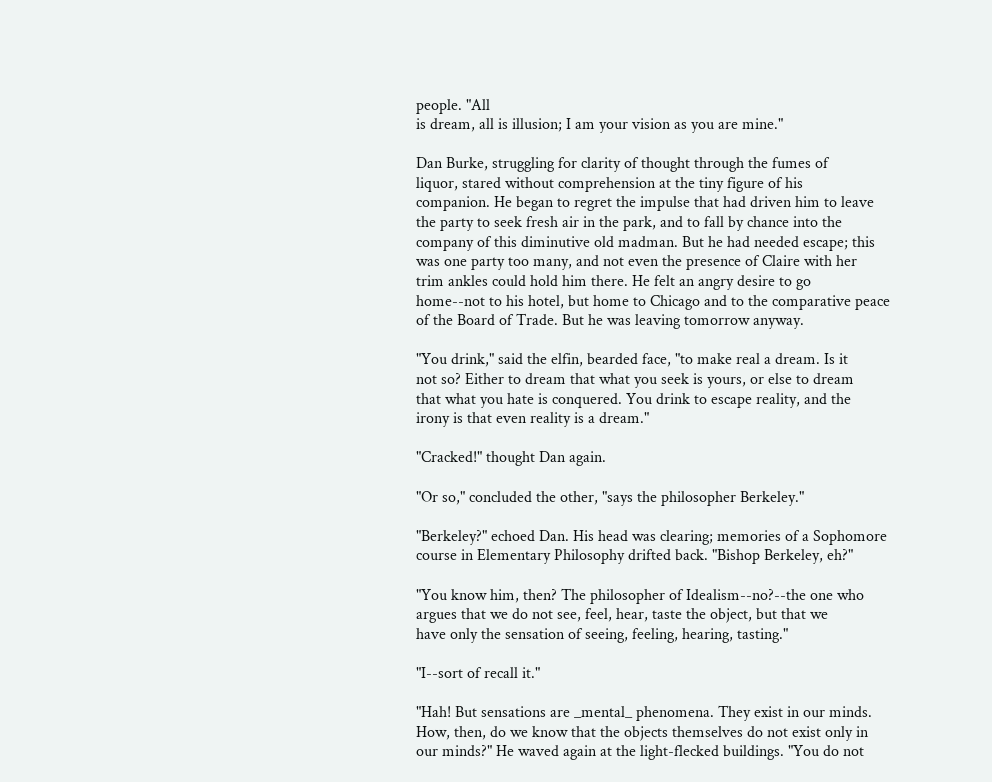people. "All
is dream, all is illusion; I am your vision as you are mine."

Dan Burke, struggling for clarity of thought through the fumes of
liquor, stared without comprehension at the tiny figure of his
companion. He began to regret the impulse that had driven him to leave
the party to seek fresh air in the park, and to fall by chance into the
company of this diminutive old madman. But he had needed escape; this
was one party too many, and not even the presence of Claire with her
trim ankles could hold him there. He felt an angry desire to go
home--not to his hotel, but home to Chicago and to the comparative peace
of the Board of Trade. But he was leaving tomorrow anyway.

"You drink," said the elfin, bearded face, "to make real a dream. Is it
not so? Either to dream that what you seek is yours, or else to dream
that what you hate is conquered. You drink to escape reality, and the
irony is that even reality is a dream."

"Cracked!" thought Dan again.

"Or so," concluded the other, "says the philosopher Berkeley."

"Berkeley?" echoed Dan. His head was clearing; memories of a Sophomore
course in Elementary Philosophy drifted back. "Bishop Berkeley, eh?"

"You know him, then? The philosopher of Idealism--no?--the one who
argues that we do not see, feel, hear, taste the object, but that we
have only the sensation of seeing, feeling, hearing, tasting."

"I--sort of recall it."

"Hah! But sensations are _mental_ phenomena. They exist in our minds.
How, then, do we know that the objects themselves do not exist only in
our minds?" He waved again at the light-flecked buildings. "You do not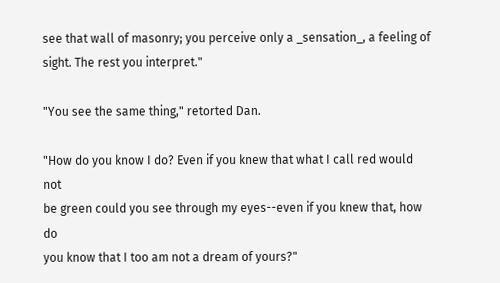see that wall of masonry; you perceive only a _sensation_, a feeling of
sight. The rest you interpret."

"You see the same thing," retorted Dan.

"How do you know I do? Even if you knew that what I call red would not
be green could you see through my eyes--even if you knew that, how do
you know that I too am not a dream of yours?"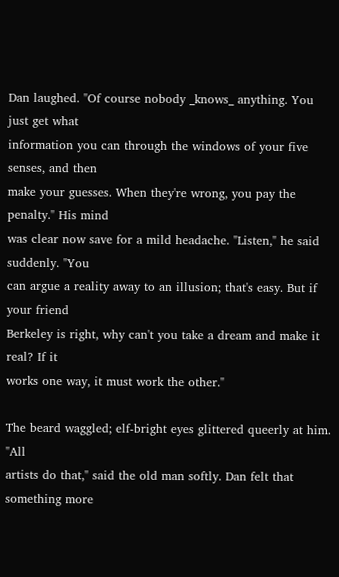Dan laughed. "Of course nobody _knows_ anything. You just get what
information you can through the windows of your five senses, and then
make your guesses. When they're wrong, you pay the penalty." His mind
was clear now save for a mild headache. "Listen," he said suddenly. "You
can argue a reality away to an illusion; that's easy. But if your friend
Berkeley is right, why can't you take a dream and make it real? If it
works one way, it must work the other."

The beard waggled; elf-bright eyes glittered queerly at him. "All
artists do that," said the old man softly. Dan felt that something more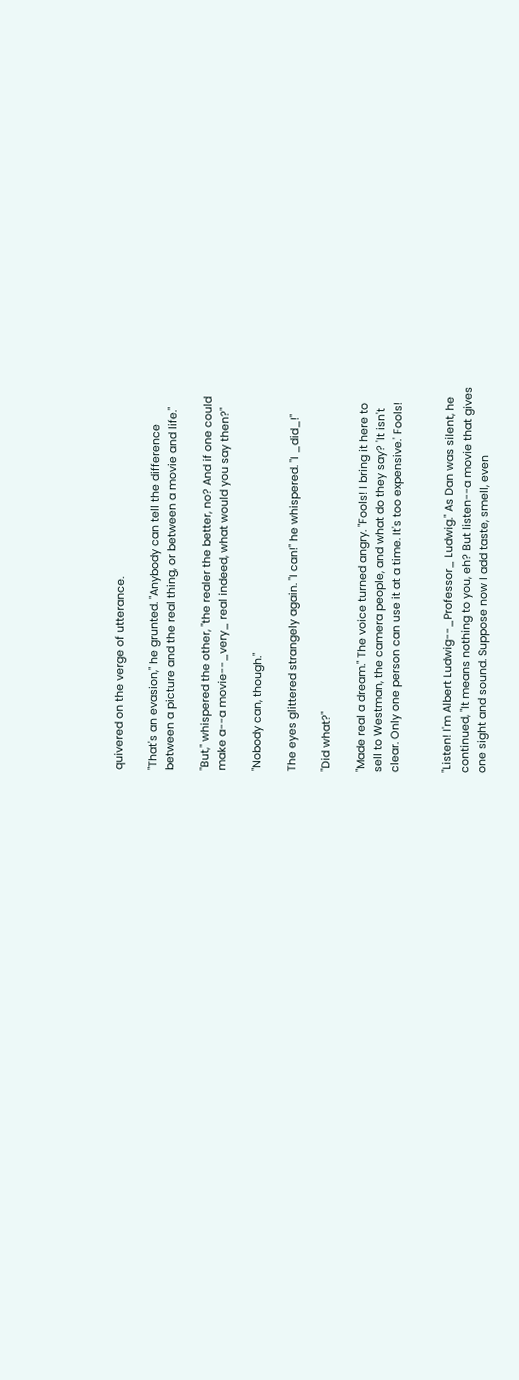quivered on the verge of utterance.

"That's an evasion," he grunted. "Anybody can tell the difference
between a picture and the real thing, or between a movie and life."

"But," whispered the other, "the realer the better, no? And if one could
make a--a movie--_very_ real indeed, what would you say then?"

"Nobody can, though."

The eyes glittered strangely again. "I can!" he whispered. "I _did_!"

"Did what?"

"Made real a dream." The voice turned angry. "Fools! I bring it here to
sell to Westman, the camera people, and what do they say? 'It isn't
clear. Only one person can use it at a time. It's too expensive.' Fools!


"Listen! I'm Albert Ludwig--_Professor_ Ludwig." As Dan was silent, he
continued, "It means nothing to you, eh? But listen--a movie that gives
one sight and sound. Suppose now I add taste, smell, even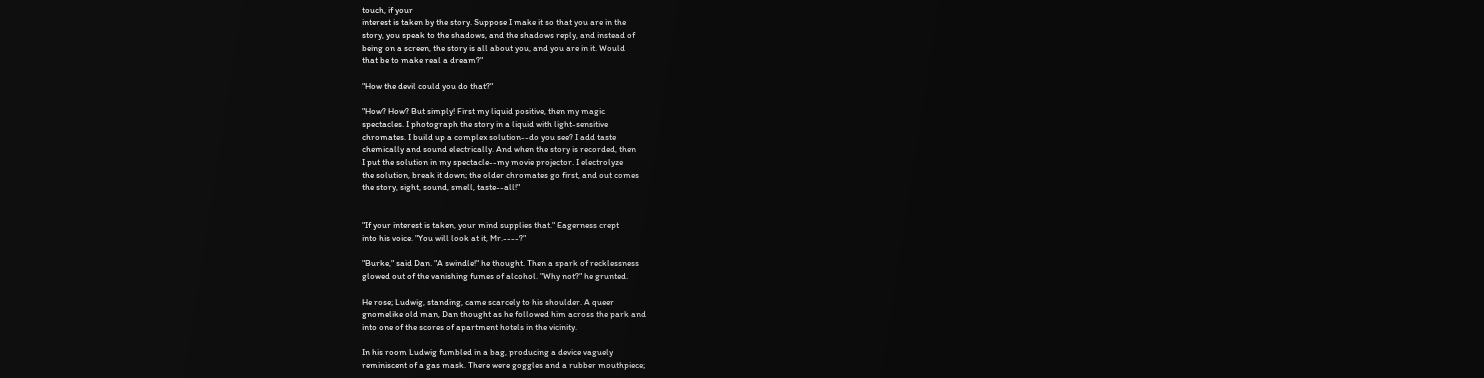touch, if your
interest is taken by the story. Suppose I make it so that you are in the
story, you speak to the shadows, and the shadows reply, and instead of
being on a screen, the story is all about you, and you are in it. Would
that be to make real a dream?"

"How the devil could you do that?"

"How? How? But simply! First my liquid positive, then my magic
spectacles. I photograph the story in a liquid with light-sensitive
chromates. I build up a complex solution--do you see? I add taste
chemically and sound electrically. And when the story is recorded, then
I put the solution in my spectacle--my movie projector. I electrolyze
the solution, break it down; the older chromates go first, and out comes
the story, sight, sound, smell, taste--all!"


"If your interest is taken, your mind supplies that." Eagerness crept
into his voice. "You will look at it, Mr.----?"

"Burke," said Dan. "A swindle!" he thought. Then a spark of recklessness
glowed out of the vanishing fumes of alcohol. "Why not?" he grunted.

He rose; Ludwig, standing, came scarcely to his shoulder. A queer
gnomelike old man, Dan thought as he followed him across the park and
into one of the scores of apartment hotels in the vicinity.

In his room Ludwig fumbled in a bag, producing a device vaguely
reminiscent of a gas mask. There were goggles and a rubber mouthpiece;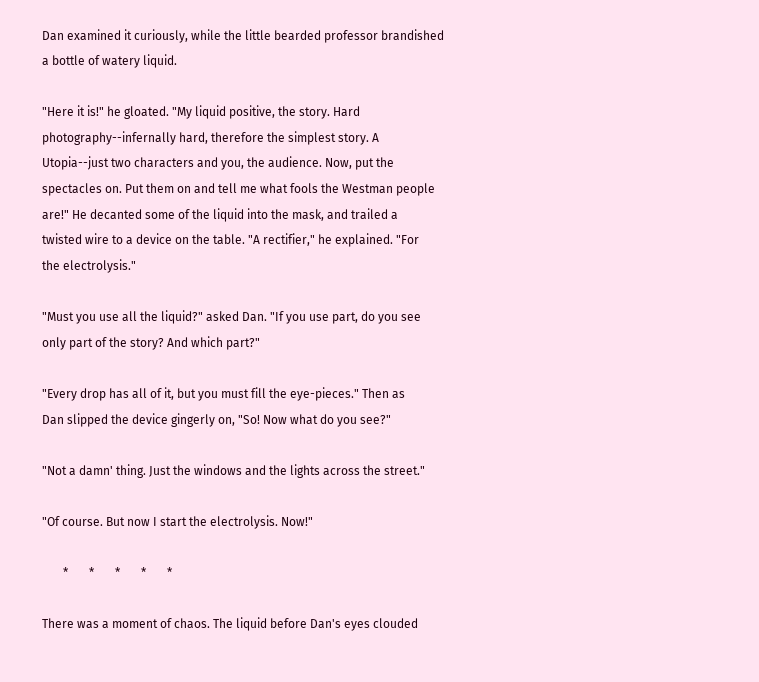Dan examined it curiously, while the little bearded professor brandished
a bottle of watery liquid.

"Here it is!" he gloated. "My liquid positive, the story. Hard
photography--infernally hard, therefore the simplest story. A
Utopia--just two characters and you, the audience. Now, put the
spectacles on. Put them on and tell me what fools the Westman people
are!" He decanted some of the liquid into the mask, and trailed a
twisted wire to a device on the table. "A rectifier," he explained. "For
the electrolysis."

"Must you use all the liquid?" asked Dan. "If you use part, do you see
only part of the story? And which part?"

"Every drop has all of it, but you must fill the eye-pieces." Then as
Dan slipped the device gingerly on, "So! Now what do you see?"

"Not a damn' thing. Just the windows and the lights across the street."

"Of course. But now I start the electrolysis. Now!"

       *       *       *       *       *

There was a moment of chaos. The liquid before Dan's eyes clouded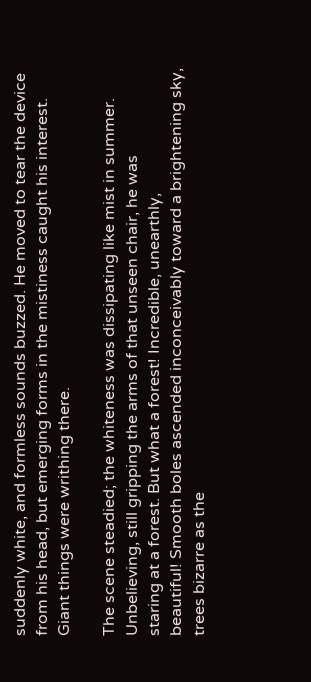suddenly white, and formless sounds buzzed. He moved to tear the device
from his head, but emerging forms in the mistiness caught his interest.
Giant things were writhing there.

The scene steadied; the whiteness was dissipating like mist in summer.
Unbelieving, still gripping the arms of that unseen chair, he was
staring at a forest. But what a forest! Incredible, unearthly,
beautiful! Smooth boles ascended inconceivably toward a brightening sky,
trees bizarre as the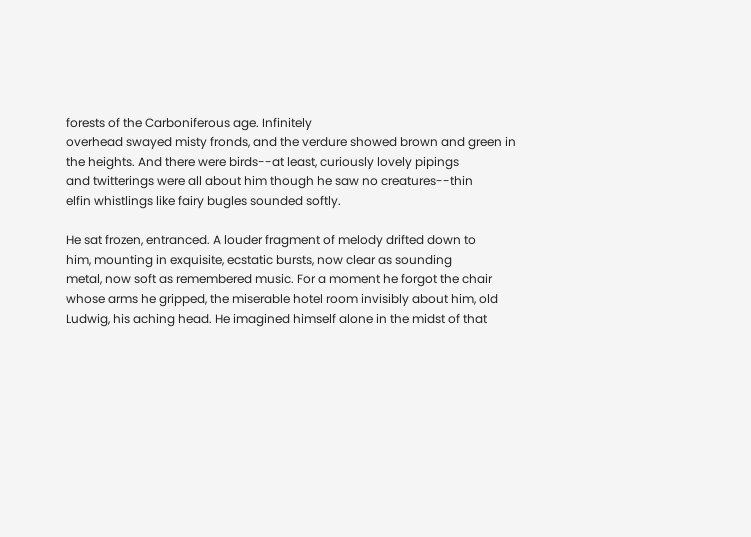forests of the Carboniferous age. Infinitely
overhead swayed misty fronds, and the verdure showed brown and green in
the heights. And there were birds--at least, curiously lovely pipings
and twitterings were all about him though he saw no creatures--thin
elfin whistlings like fairy bugles sounded softly.

He sat frozen, entranced. A louder fragment of melody drifted down to
him, mounting in exquisite, ecstatic bursts, now clear as sounding
metal, now soft as remembered music. For a moment he forgot the chair
whose arms he gripped, the miserable hotel room invisibly about him, old
Ludwig, his aching head. He imagined himself alone in the midst of that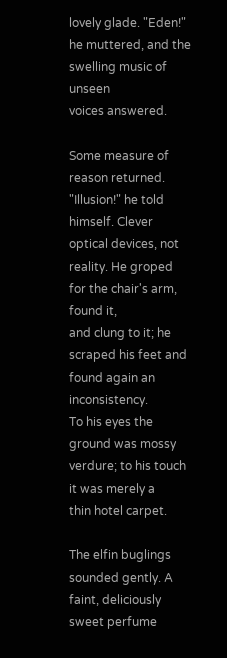lovely glade. "Eden!" he muttered, and the swelling music of unseen
voices answered.

Some measure of reason returned. "Illusion!" he told himself. Clever
optical devices, not reality. He groped for the chair's arm, found it,
and clung to it; he scraped his feet and found again an inconsistency.
To his eyes the ground was mossy verdure; to his touch it was merely a
thin hotel carpet.

The elfin buglings sounded gently. A faint, deliciously sweet perfume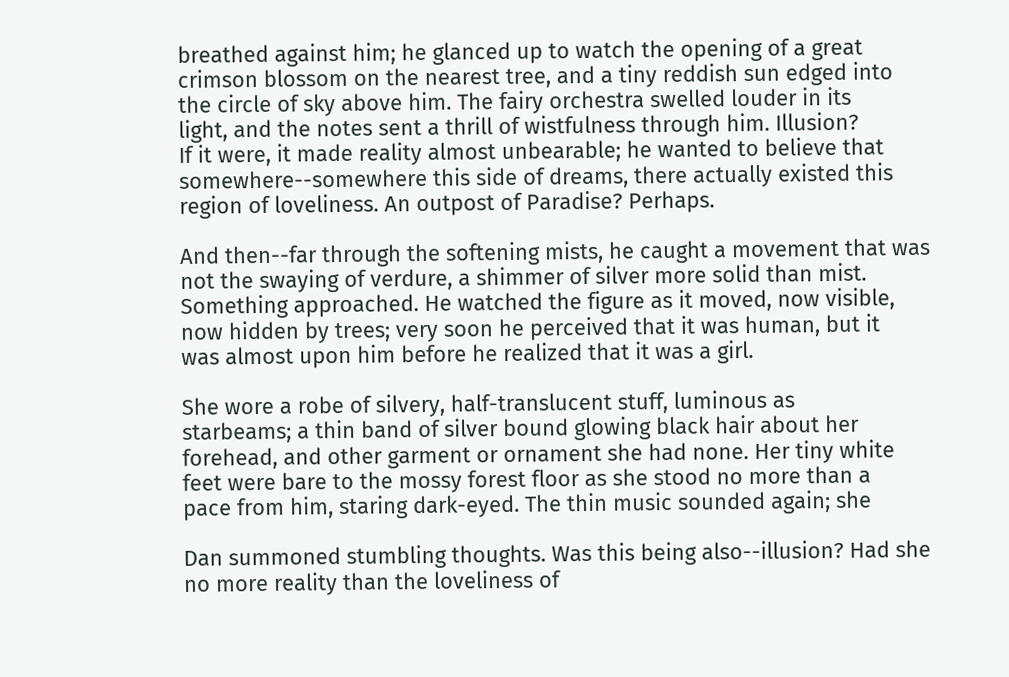breathed against him; he glanced up to watch the opening of a great
crimson blossom on the nearest tree, and a tiny reddish sun edged into
the circle of sky above him. The fairy orchestra swelled louder in its
light, and the notes sent a thrill of wistfulness through him. Illusion?
If it were, it made reality almost unbearable; he wanted to believe that
somewhere--somewhere this side of dreams, there actually existed this
region of loveliness. An outpost of Paradise? Perhaps.

And then--far through the softening mists, he caught a movement that was
not the swaying of verdure, a shimmer of silver more solid than mist.
Something approached. He watched the figure as it moved, now visible,
now hidden by trees; very soon he perceived that it was human, but it
was almost upon him before he realized that it was a girl.

She wore a robe of silvery, half-translucent stuff, luminous as
starbeams; a thin band of silver bound glowing black hair about her
forehead, and other garment or ornament she had none. Her tiny white
feet were bare to the mossy forest floor as she stood no more than a
pace from him, staring dark-eyed. The thin music sounded again; she

Dan summoned stumbling thoughts. Was this being also--illusion? Had she
no more reality than the loveliness of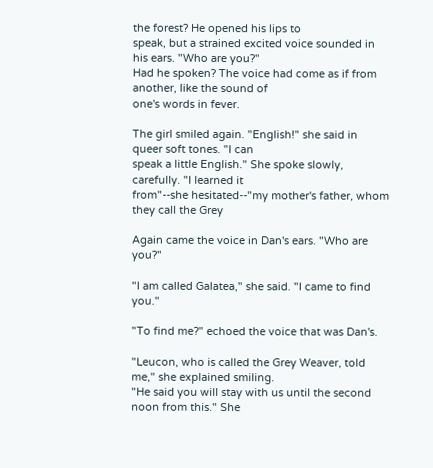the forest? He opened his lips to
speak, but a strained excited voice sounded in his ears. "Who are you?"
Had he spoken? The voice had come as if from another, like the sound of
one's words in fever.

The girl smiled again. "English!" she said in queer soft tones. "I can
speak a little English." She spoke slowly, carefully. "I learned it
from"--she hesitated--"my mother's father, whom they call the Grey

Again came the voice in Dan's ears. "Who are you?"

"I am called Galatea," she said. "I came to find you."

"To find me?" echoed the voice that was Dan's.

"Leucon, who is called the Grey Weaver, told me," she explained smiling.
"He said you will stay with us until the second noon from this." She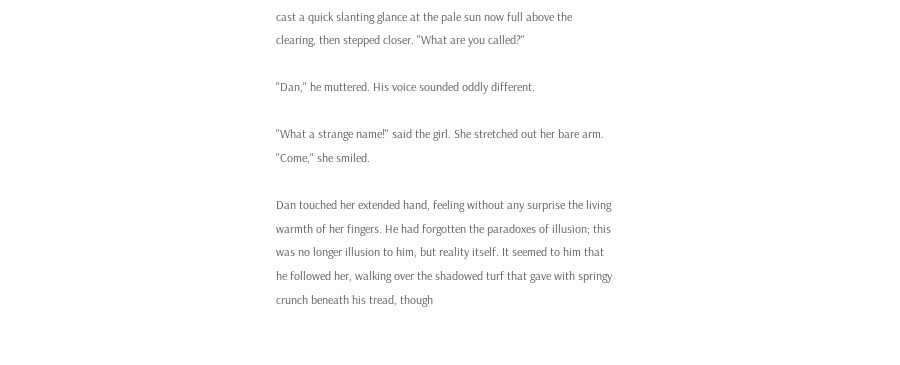cast a quick slanting glance at the pale sun now full above the
clearing, then stepped closer. "What are you called?"

"Dan," he muttered. His voice sounded oddly different.

"What a strange name!" said the girl. She stretched out her bare arm.
"Come," she smiled.

Dan touched her extended hand, feeling without any surprise the living
warmth of her fingers. He had forgotten the paradoxes of illusion; this
was no longer illusion to him, but reality itself. It seemed to him that
he followed her, walking over the shadowed turf that gave with springy
crunch beneath his tread, though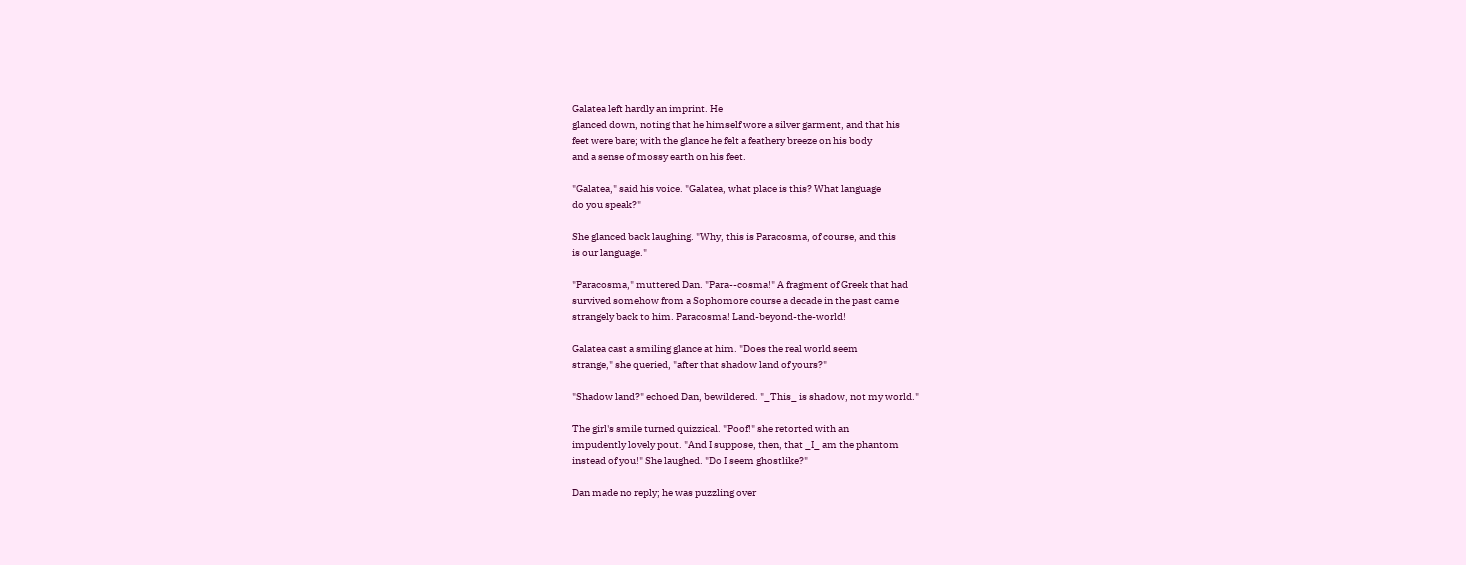Galatea left hardly an imprint. He
glanced down, noting that he himself wore a silver garment, and that his
feet were bare; with the glance he felt a feathery breeze on his body
and a sense of mossy earth on his feet.

"Galatea," said his voice. "Galatea, what place is this? What language
do you speak?"

She glanced back laughing. "Why, this is Paracosma, of course, and this
is our language."

"Paracosma," muttered Dan. "Para--cosma!" A fragment of Greek that had
survived somehow from a Sophomore course a decade in the past came
strangely back to him. Paracosma! Land-beyond-the-world!

Galatea cast a smiling glance at him. "Does the real world seem
strange," she queried, "after that shadow land of yours?"

"Shadow land?" echoed Dan, bewildered. "_This_ is shadow, not my world."

The girl's smile turned quizzical. "Poof!" she retorted with an
impudently lovely pout. "And I suppose, then, that _I_ am the phantom
instead of you!" She laughed. "Do I seem ghostlike?"

Dan made no reply; he was puzzling over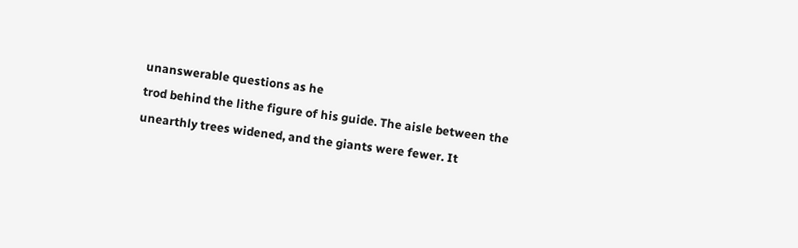unanswerable questions as he
trod behind the lithe figure of his guide. The aisle between the
unearthly trees widened, and the giants were fewer. It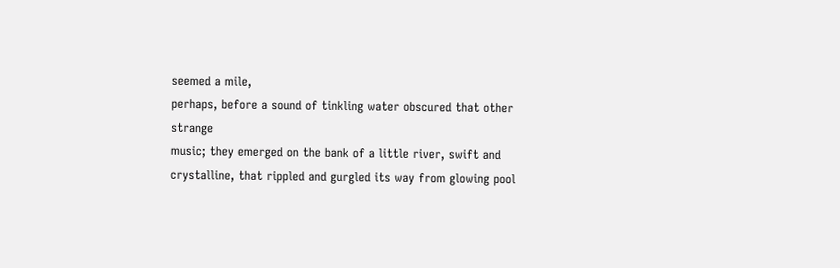seemed a mile,
perhaps, before a sound of tinkling water obscured that other strange
music; they emerged on the bank of a little river, swift and
crystalline, that rippled and gurgled its way from glowing pool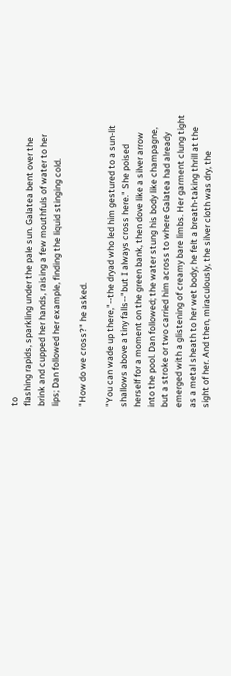to
flashing rapids, sparkling under the pale sun. Galatea bent over the
brink and cupped her hands, raising a few mouthfuls of water to her
lips; Dan followed her example, finding the liquid stinging cold.

"How do we cross?" he asked.

"You can wade up there,"--the dryad who led him gestured to a sun-lit
shallows above a tiny falls--"but I always cross here." She poised
herself for a moment on the green bank, then dove like a silver arrow
into the pool. Dan followed; the water stung his body like champagne,
but a stroke or two carried him across to where Galatea had already
emerged with a glistening of creamy bare limbs. Her garment clung tight
as a metal sheath to her wet body; he felt a breath-taking thrill at the
sight of her. And then, miraculously, the silver cloth was dry, the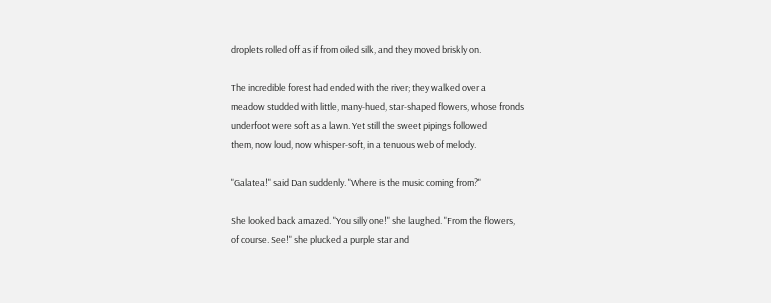droplets rolled off as if from oiled silk, and they moved briskly on.

The incredible forest had ended with the river; they walked over a
meadow studded with little, many-hued, star-shaped flowers, whose fronds
underfoot were soft as a lawn. Yet still the sweet pipings followed
them, now loud, now whisper-soft, in a tenuous web of melody.

"Galatea!" said Dan suddenly. "Where is the music coming from?"

She looked back amazed. "You silly one!" she laughed. "From the flowers,
of course. See!" she plucked a purple star and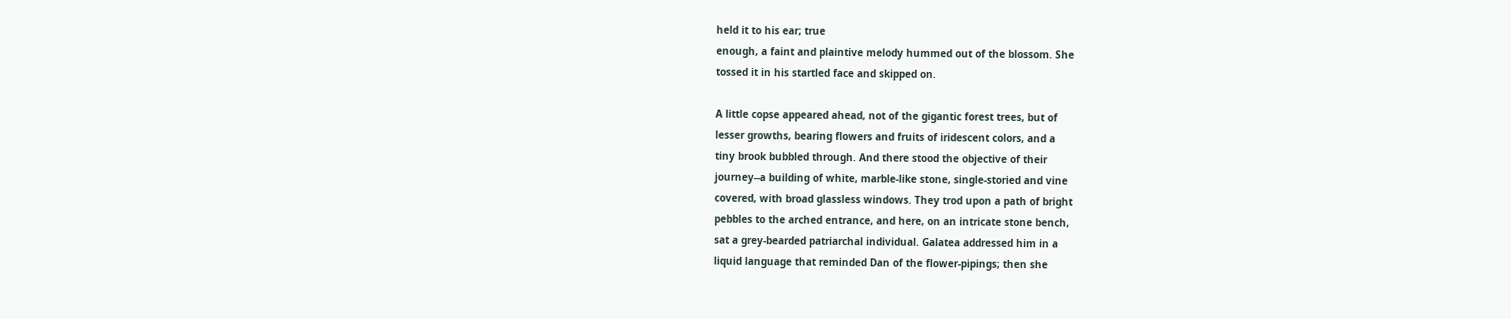held it to his ear; true
enough, a faint and plaintive melody hummed out of the blossom. She
tossed it in his startled face and skipped on.

A little copse appeared ahead, not of the gigantic forest trees, but of
lesser growths, bearing flowers and fruits of iridescent colors, and a
tiny brook bubbled through. And there stood the objective of their
journey--a building of white, marble-like stone, single-storied and vine
covered, with broad glassless windows. They trod upon a path of bright
pebbles to the arched entrance, and here, on an intricate stone bench,
sat a grey-bearded patriarchal individual. Galatea addressed him in a
liquid language that reminded Dan of the flower-pipings; then she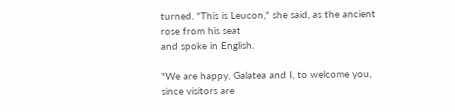turned. "This is Leucon," she said, as the ancient rose from his seat
and spoke in English.

"We are happy, Galatea and I, to welcome you, since visitors are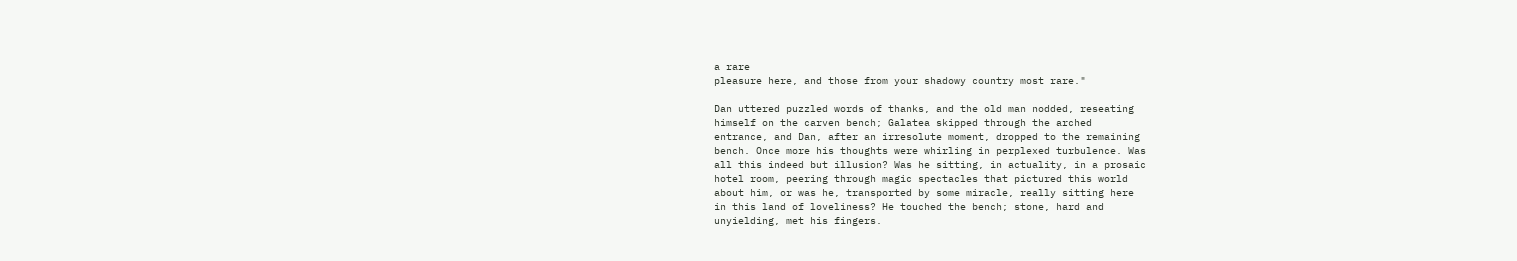a rare
pleasure here, and those from your shadowy country most rare."

Dan uttered puzzled words of thanks, and the old man nodded, reseating
himself on the carven bench; Galatea skipped through the arched
entrance, and Dan, after an irresolute moment, dropped to the remaining
bench. Once more his thoughts were whirling in perplexed turbulence. Was
all this indeed but illusion? Was he sitting, in actuality, in a prosaic
hotel room, peering through magic spectacles that pictured this world
about him, or was he, transported by some miracle, really sitting here
in this land of loveliness? He touched the bench; stone, hard and
unyielding, met his fingers.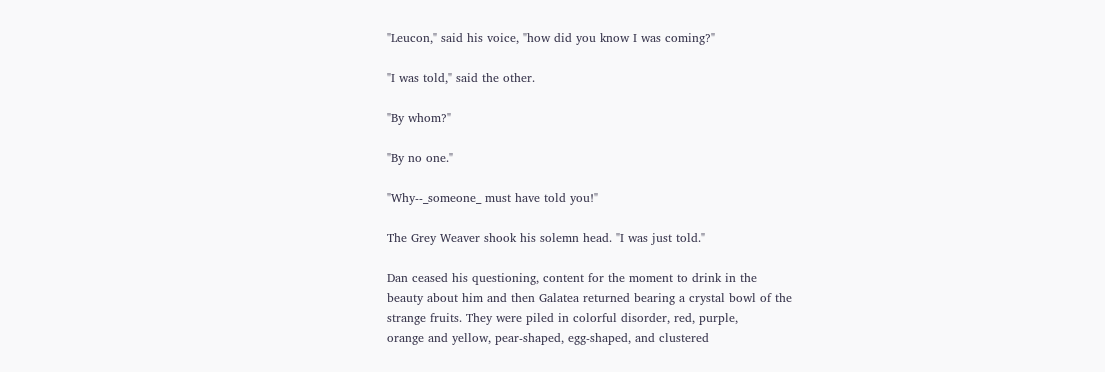"Leucon," said his voice, "how did you know I was coming?"

"I was told," said the other.

"By whom?"

"By no one."

"Why--_someone_ must have told you!"

The Grey Weaver shook his solemn head. "I was just told."

Dan ceased his questioning, content for the moment to drink in the
beauty about him and then Galatea returned bearing a crystal bowl of the
strange fruits. They were piled in colorful disorder, red, purple,
orange and yellow, pear-shaped, egg-shaped, and clustered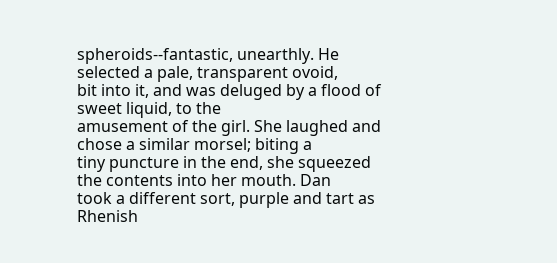spheroids--fantastic, unearthly. He selected a pale, transparent ovoid,
bit into it, and was deluged by a flood of sweet liquid, to the
amusement of the girl. She laughed and chose a similar morsel; biting a
tiny puncture in the end, she squeezed the contents into her mouth. Dan
took a different sort, purple and tart as Rhenish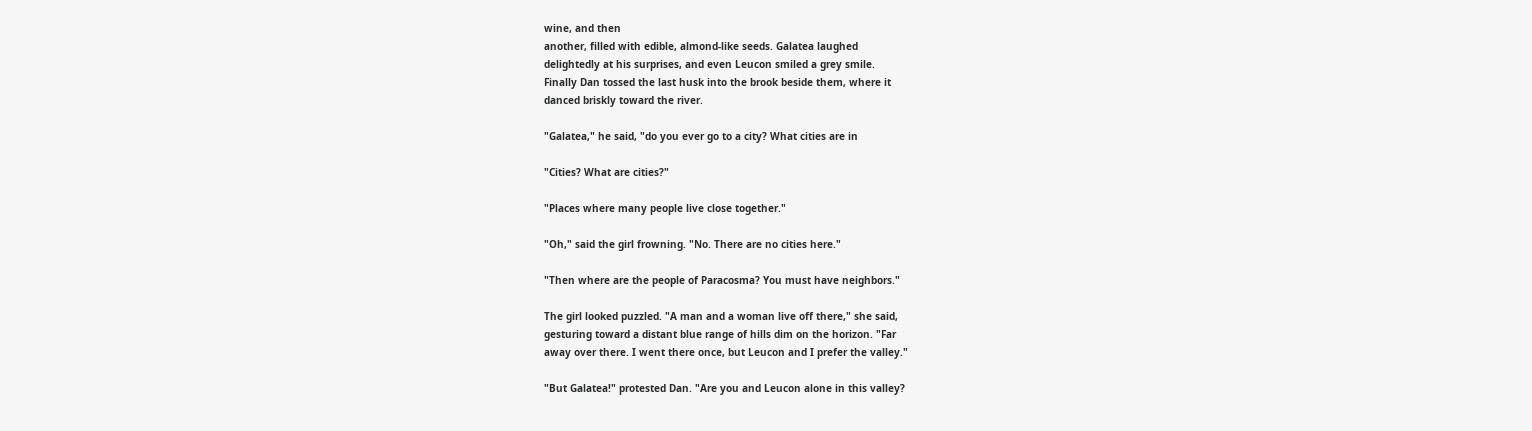wine, and then
another, filled with edible, almond-like seeds. Galatea laughed
delightedly at his surprises, and even Leucon smiled a grey smile.
Finally Dan tossed the last husk into the brook beside them, where it
danced briskly toward the river.

"Galatea," he said, "do you ever go to a city? What cities are in

"Cities? What are cities?"

"Places where many people live close together."

"Oh," said the girl frowning. "No. There are no cities here."

"Then where are the people of Paracosma? You must have neighbors."

The girl looked puzzled. "A man and a woman live off there," she said,
gesturing toward a distant blue range of hills dim on the horizon. "Far
away over there. I went there once, but Leucon and I prefer the valley."

"But Galatea!" protested Dan. "Are you and Leucon alone in this valley?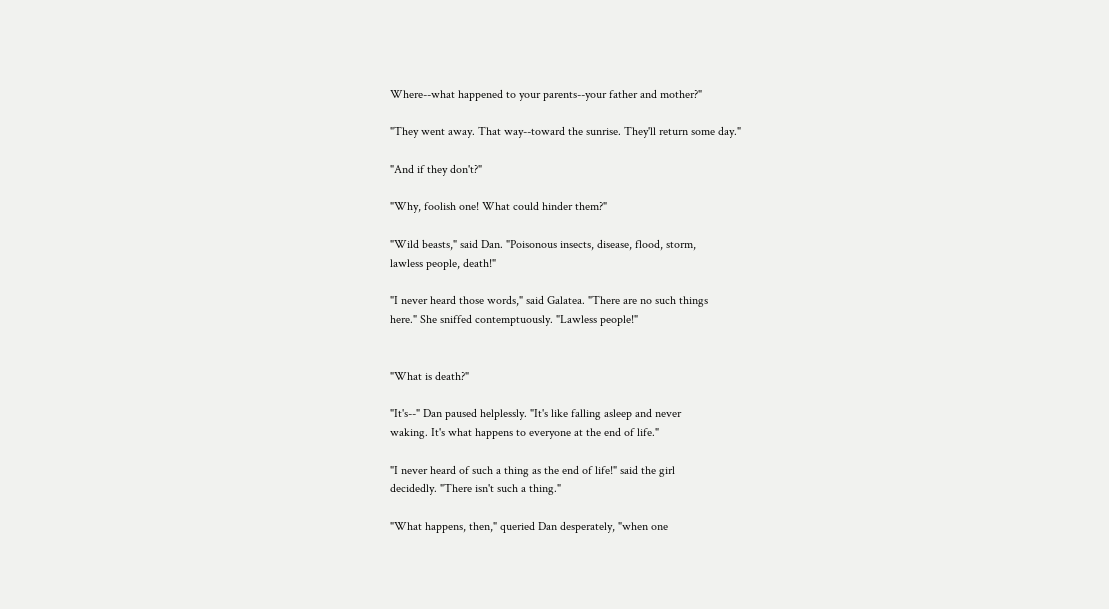Where--what happened to your parents--your father and mother?"

"They went away. That way--toward the sunrise. They'll return some day."

"And if they don't?"

"Why, foolish one! What could hinder them?"

"Wild beasts," said Dan. "Poisonous insects, disease, flood, storm,
lawless people, death!"

"I never heard those words," said Galatea. "There are no such things
here." She sniffed contemptuously. "Lawless people!"


"What is death?"

"It's--" Dan paused helplessly. "It's like falling asleep and never
waking. It's what happens to everyone at the end of life."

"I never heard of such a thing as the end of life!" said the girl
decidedly. "There isn't such a thing."

"What happens, then," queried Dan desperately, "when one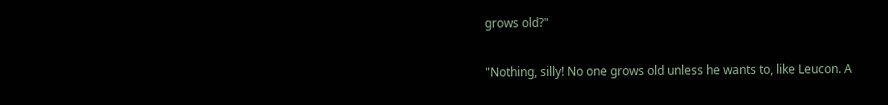grows old?"

"Nothing, silly! No one grows old unless he wants to, like Leucon. A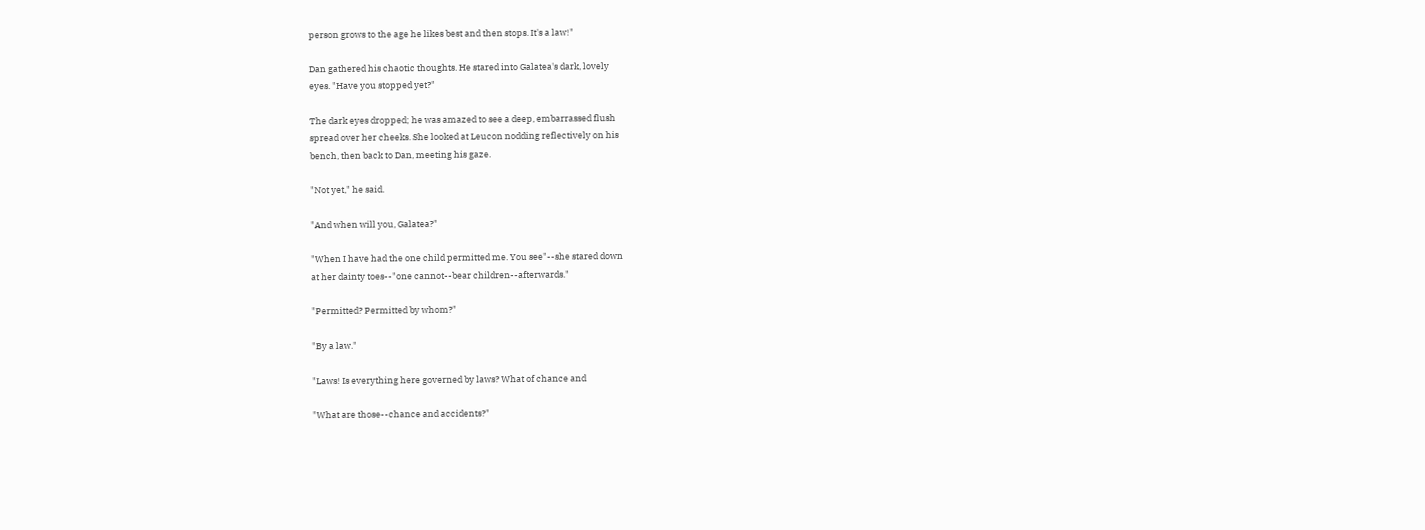person grows to the age he likes best and then stops. It's a law!"

Dan gathered his chaotic thoughts. He stared into Galatea's dark, lovely
eyes. "Have you stopped yet?"

The dark eyes dropped; he was amazed to see a deep, embarrassed flush
spread over her cheeks. She looked at Leucon nodding reflectively on his
bench, then back to Dan, meeting his gaze.

"Not yet," he said.

"And when will you, Galatea?"

"When I have had the one child permitted me. You see"--she stared down
at her dainty toes--"one cannot--bear children--afterwards."

"Permitted? Permitted by whom?"

"By a law."

"Laws! Is everything here governed by laws? What of chance and

"What are those--chance and accidents?"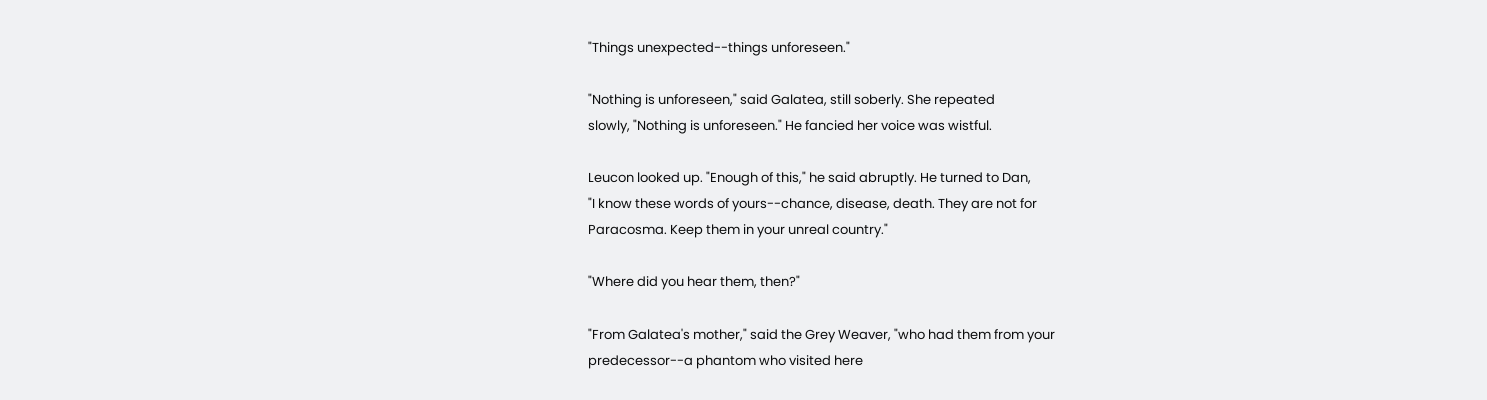"Things unexpected--things unforeseen."

"Nothing is unforeseen," said Galatea, still soberly. She repeated
slowly, "Nothing is unforeseen." He fancied her voice was wistful.

Leucon looked up. "Enough of this," he said abruptly. He turned to Dan,
"I know these words of yours--chance, disease, death. They are not for
Paracosma. Keep them in your unreal country."

"Where did you hear them, then?"

"From Galatea's mother," said the Grey Weaver, "who had them from your
predecessor--a phantom who visited here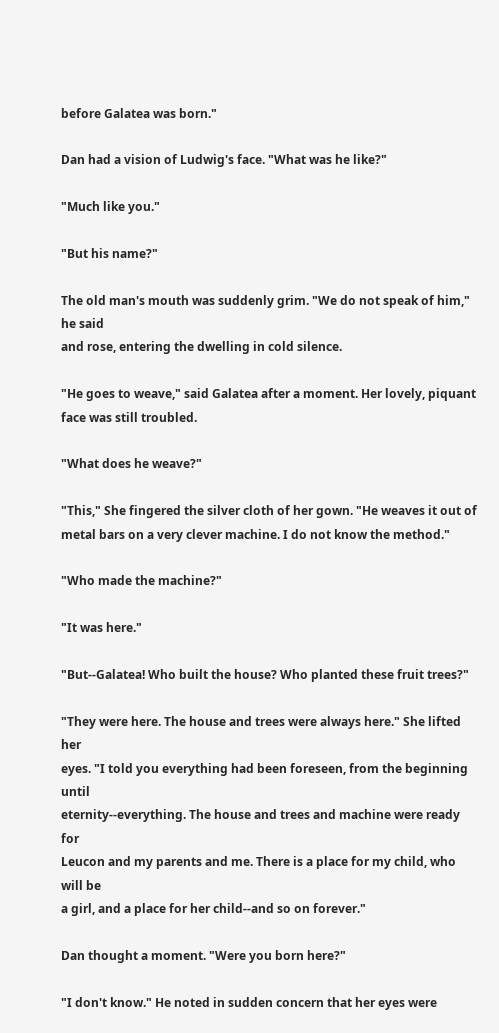before Galatea was born."

Dan had a vision of Ludwig's face. "What was he like?"

"Much like you."

"But his name?"

The old man's mouth was suddenly grim. "We do not speak of him," he said
and rose, entering the dwelling in cold silence.

"He goes to weave," said Galatea after a moment. Her lovely, piquant
face was still troubled.

"What does he weave?"

"This," She fingered the silver cloth of her gown. "He weaves it out of
metal bars on a very clever machine. I do not know the method."

"Who made the machine?"

"It was here."

"But--Galatea! Who built the house? Who planted these fruit trees?"

"They were here. The house and trees were always here." She lifted her
eyes. "I told you everything had been foreseen, from the beginning until
eternity--everything. The house and trees and machine were ready for
Leucon and my parents and me. There is a place for my child, who will be
a girl, and a place for her child--and so on forever."

Dan thought a moment. "Were you born here?"

"I don't know." He noted in sudden concern that her eyes were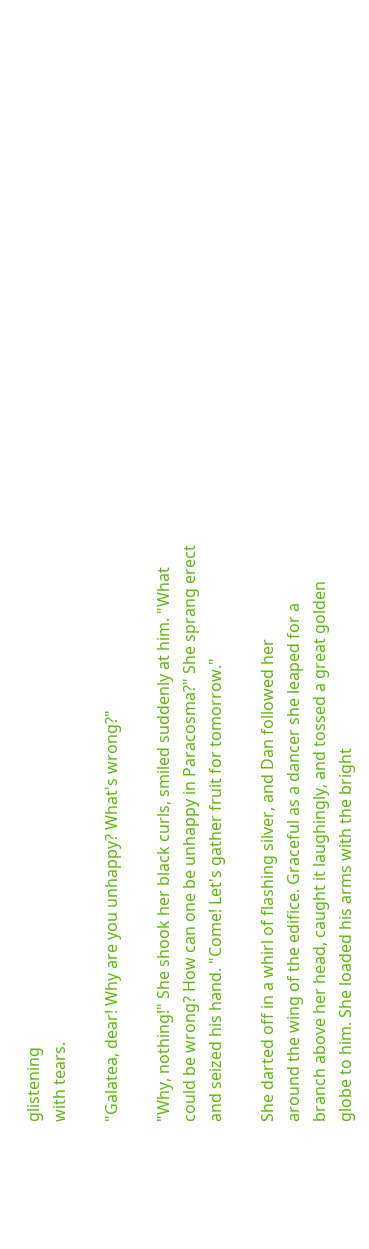glistening
with tears.

"Galatea, dear! Why are you unhappy? What's wrong?"

"Why, nothing!" She shook her black curls, smiled suddenly at him. "What
could be wrong? How can one be unhappy in Paracosma?" She sprang erect
and seized his hand. "Come! Let's gather fruit for tomorrow."

She darted off in a whirl of flashing silver, and Dan followed her
around the wing of the edifice. Graceful as a dancer she leaped for a
branch above her head, caught it laughingly, and tossed a great golden
globe to him. She loaded his arms with the bright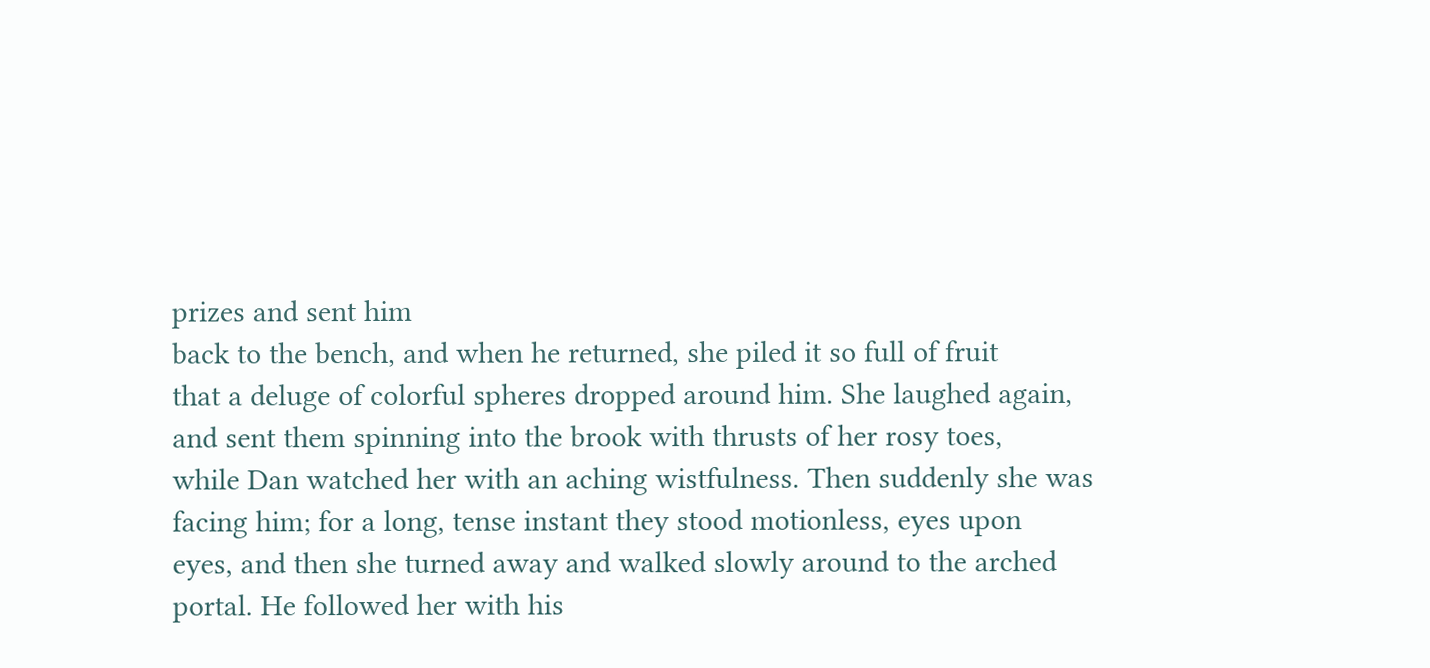prizes and sent him
back to the bench, and when he returned, she piled it so full of fruit
that a deluge of colorful spheres dropped around him. She laughed again,
and sent them spinning into the brook with thrusts of her rosy toes,
while Dan watched her with an aching wistfulness. Then suddenly she was
facing him; for a long, tense instant they stood motionless, eyes upon
eyes, and then she turned away and walked slowly around to the arched
portal. He followed her with his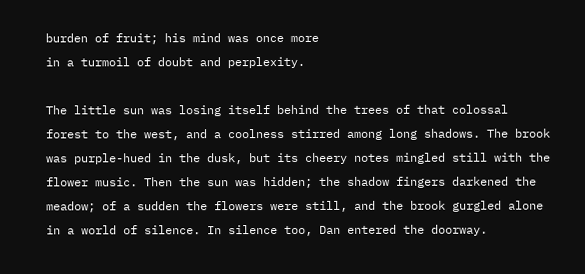burden of fruit; his mind was once more
in a turmoil of doubt and perplexity.

The little sun was losing itself behind the trees of that colossal
forest to the west, and a coolness stirred among long shadows. The brook
was purple-hued in the dusk, but its cheery notes mingled still with the
flower music. Then the sun was hidden; the shadow fingers darkened the
meadow; of a sudden the flowers were still, and the brook gurgled alone
in a world of silence. In silence too, Dan entered the doorway.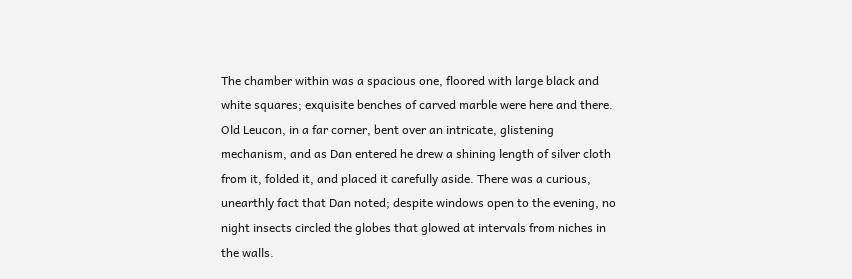The chamber within was a spacious one, floored with large black and
white squares; exquisite benches of carved marble were here and there.
Old Leucon, in a far corner, bent over an intricate, glistening
mechanism, and as Dan entered he drew a shining length of silver cloth
from it, folded it, and placed it carefully aside. There was a curious,
unearthly fact that Dan noted; despite windows open to the evening, no
night insects circled the globes that glowed at intervals from niches in
the walls.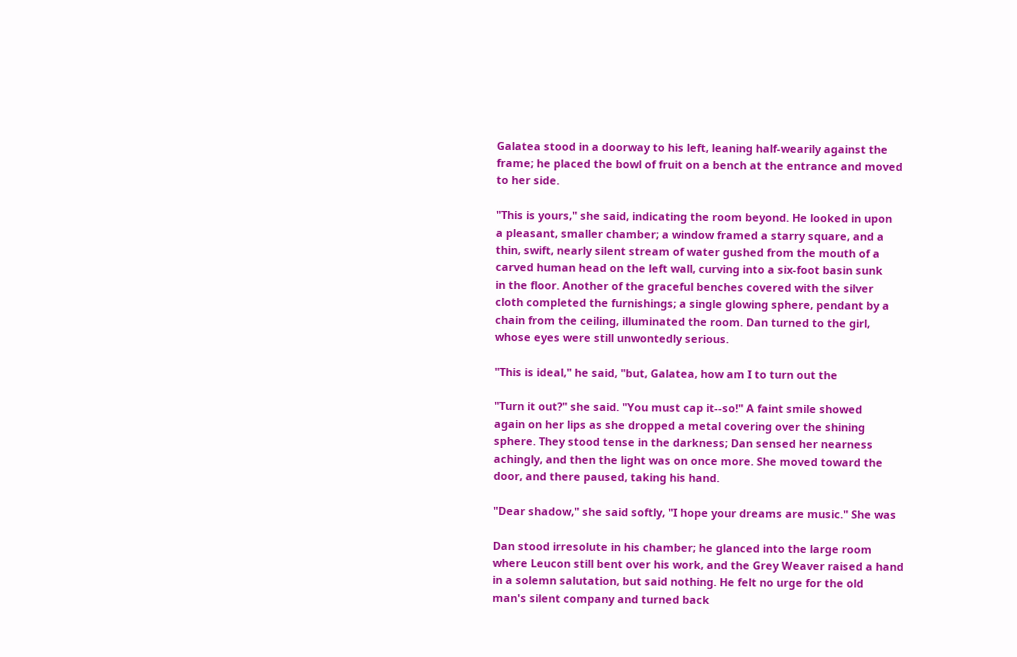Galatea stood in a doorway to his left, leaning half-wearily against the
frame; he placed the bowl of fruit on a bench at the entrance and moved
to her side.

"This is yours," she said, indicating the room beyond. He looked in upon
a pleasant, smaller chamber; a window framed a starry square, and a
thin, swift, nearly silent stream of water gushed from the mouth of a
carved human head on the left wall, curving into a six-foot basin sunk
in the floor. Another of the graceful benches covered with the silver
cloth completed the furnishings; a single glowing sphere, pendant by a
chain from the ceiling, illuminated the room. Dan turned to the girl,
whose eyes were still unwontedly serious.

"This is ideal," he said, "but, Galatea, how am I to turn out the

"Turn it out?" she said. "You must cap it--so!" A faint smile showed
again on her lips as she dropped a metal covering over the shining
sphere. They stood tense in the darkness; Dan sensed her nearness
achingly, and then the light was on once more. She moved toward the
door, and there paused, taking his hand.

"Dear shadow," she said softly, "I hope your dreams are music." She was

Dan stood irresolute in his chamber; he glanced into the large room
where Leucon still bent over his work, and the Grey Weaver raised a hand
in a solemn salutation, but said nothing. He felt no urge for the old
man's silent company and turned back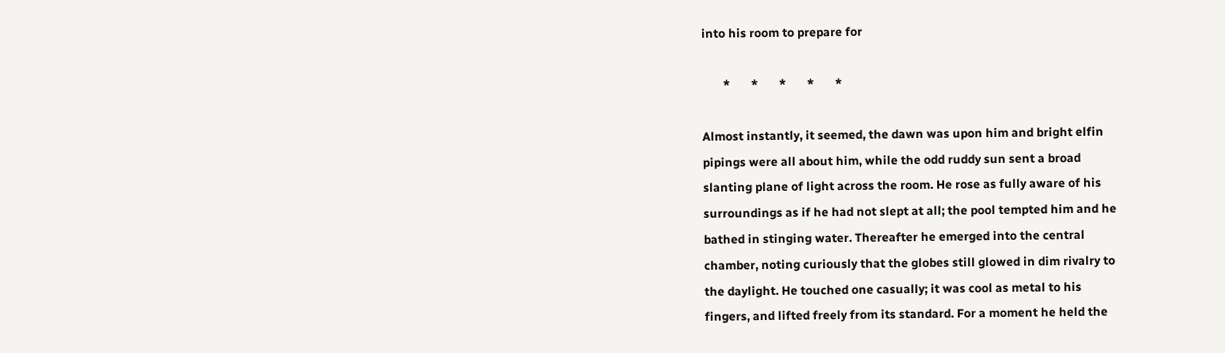into his room to prepare for

       *       *       *       *       *

Almost instantly, it seemed, the dawn was upon him and bright elfin
pipings were all about him, while the odd ruddy sun sent a broad
slanting plane of light across the room. He rose as fully aware of his
surroundings as if he had not slept at all; the pool tempted him and he
bathed in stinging water. Thereafter he emerged into the central
chamber, noting curiously that the globes still glowed in dim rivalry to
the daylight. He touched one casually; it was cool as metal to his
fingers, and lifted freely from its standard. For a moment he held the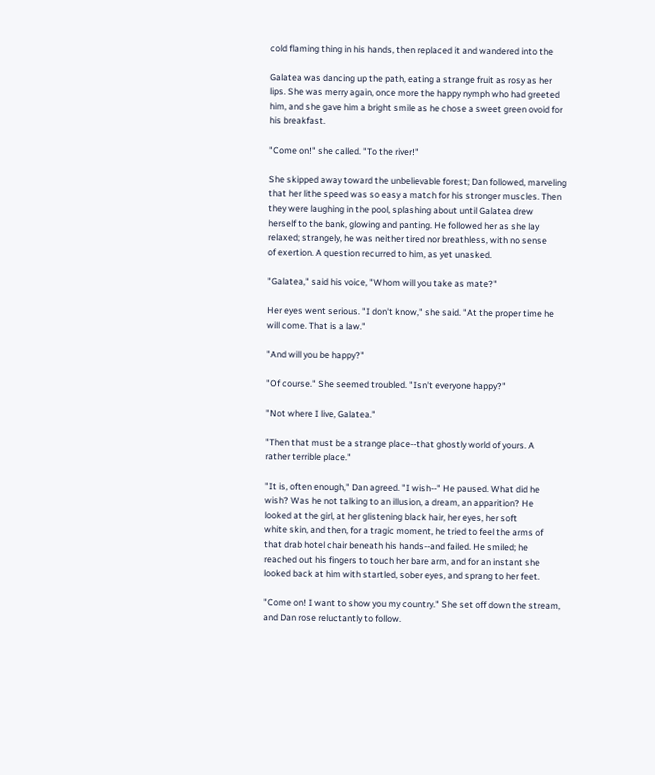cold flaming thing in his hands, then replaced it and wandered into the

Galatea was dancing up the path, eating a strange fruit as rosy as her
lips. She was merry again, once more the happy nymph who had greeted
him, and she gave him a bright smile as he chose a sweet green ovoid for
his breakfast.

"Come on!" she called. "To the river!"

She skipped away toward the unbelievable forest; Dan followed, marveling
that her lithe speed was so easy a match for his stronger muscles. Then
they were laughing in the pool, splashing about until Galatea drew
herself to the bank, glowing and panting. He followed her as she lay
relaxed; strangely, he was neither tired nor breathless, with no sense
of exertion. A question recurred to him, as yet unasked.

"Galatea," said his voice, "Whom will you take as mate?"

Her eyes went serious. "I don't know," she said. "At the proper time he
will come. That is a law."

"And will you be happy?"

"Of course." She seemed troubled. "Isn't everyone happy?"

"Not where I live, Galatea."

"Then that must be a strange place--that ghostly world of yours. A
rather terrible place."

"It is, often enough," Dan agreed. "I wish--" He paused. What did he
wish? Was he not talking to an illusion, a dream, an apparition? He
looked at the girl, at her glistening black hair, her eyes, her soft
white skin, and then, for a tragic moment, he tried to feel the arms of
that drab hotel chair beneath his hands--and failed. He smiled; he
reached out his fingers to touch her bare arm, and for an instant she
looked back at him with startled, sober eyes, and sprang to her feet.

"Come on! I want to show you my country." She set off down the stream,
and Dan rose reluctantly to follow.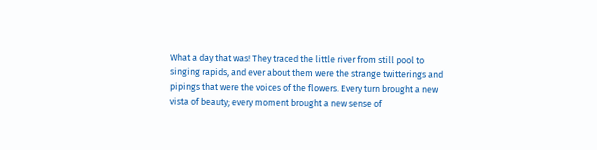What a day that was! They traced the little river from still pool to
singing rapids, and ever about them were the strange twitterings and
pipings that were the voices of the flowers. Every turn brought a new
vista of beauty; every moment brought a new sense of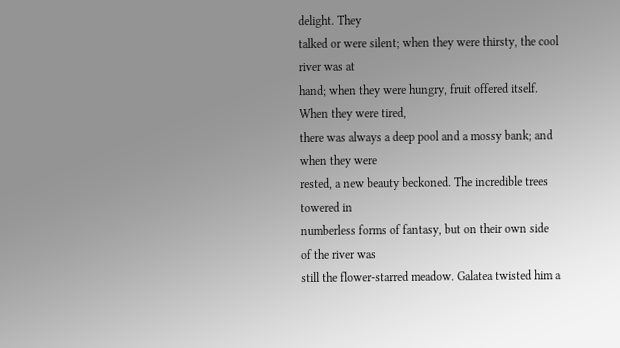delight. They
talked or were silent; when they were thirsty, the cool river was at
hand; when they were hungry, fruit offered itself. When they were tired,
there was always a deep pool and a mossy bank; and when they were
rested, a new beauty beckoned. The incredible trees towered in
numberless forms of fantasy, but on their own side of the river was
still the flower-starred meadow. Galatea twisted him a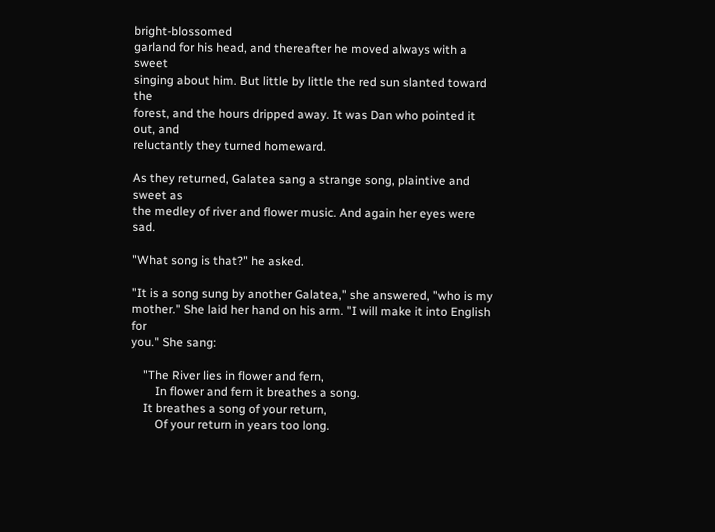bright-blossomed
garland for his head, and thereafter he moved always with a sweet
singing about him. But little by little the red sun slanted toward the
forest, and the hours dripped away. It was Dan who pointed it out, and
reluctantly they turned homeward.

As they returned, Galatea sang a strange song, plaintive and sweet as
the medley of river and flower music. And again her eyes were sad.

"What song is that?" he asked.

"It is a song sung by another Galatea," she answered, "who is my
mother." She laid her hand on his arm. "I will make it into English for
you." She sang:

    "The River lies in flower and fern,
        In flower and fern it breathes a song.
    It breathes a song of your return,
        Of your return in years too long.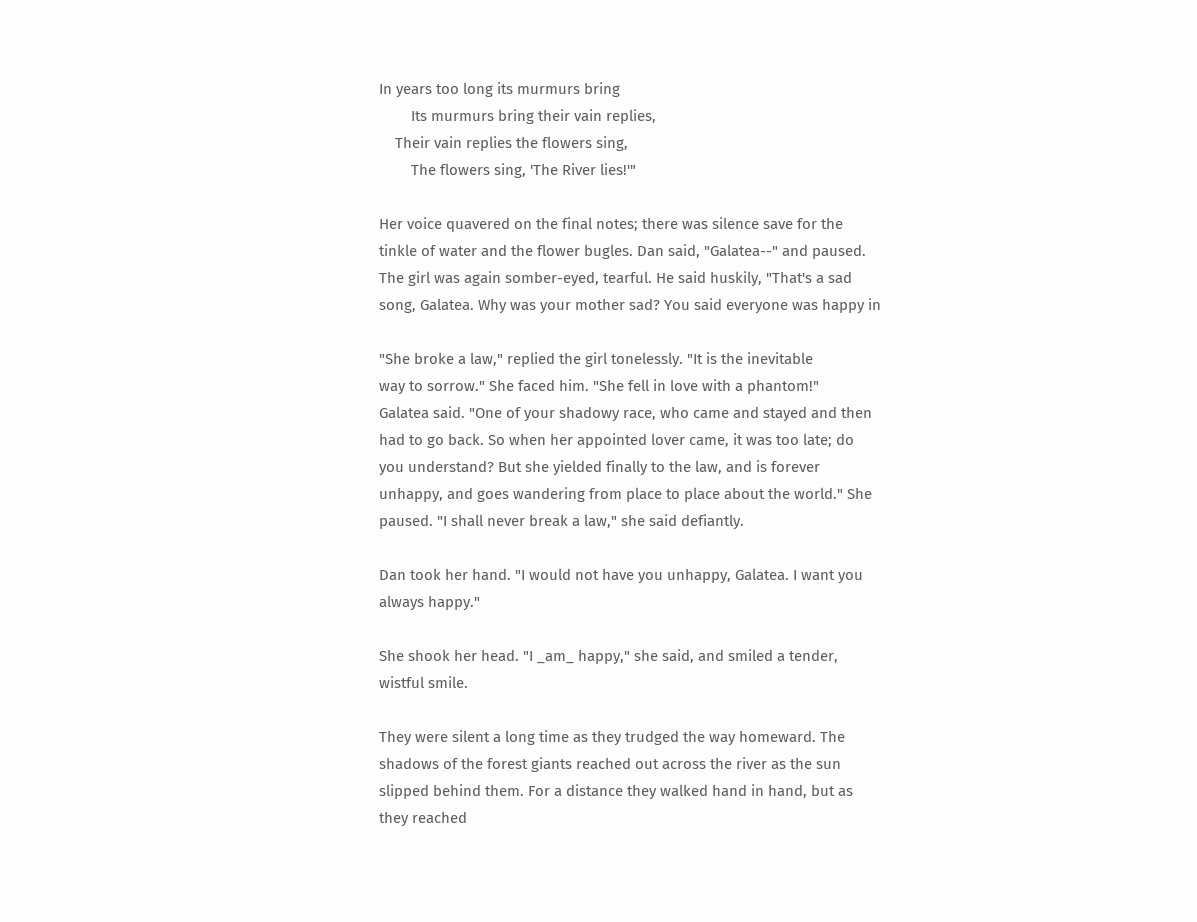In years too long its murmurs bring
        Its murmurs bring their vain replies,
    Their vain replies the flowers sing,
        The flowers sing, 'The River lies!'"

Her voice quavered on the final notes; there was silence save for the
tinkle of water and the flower bugles. Dan said, "Galatea--" and paused.
The girl was again somber-eyed, tearful. He said huskily, "That's a sad
song, Galatea. Why was your mother sad? You said everyone was happy in

"She broke a law," replied the girl tonelessly. "It is the inevitable
way to sorrow." She faced him. "She fell in love with a phantom!"
Galatea said. "One of your shadowy race, who came and stayed and then
had to go back. So when her appointed lover came, it was too late; do
you understand? But she yielded finally to the law, and is forever
unhappy, and goes wandering from place to place about the world." She
paused. "I shall never break a law," she said defiantly.

Dan took her hand. "I would not have you unhappy, Galatea. I want you
always happy."

She shook her head. "I _am_ happy," she said, and smiled a tender,
wistful smile.

They were silent a long time as they trudged the way homeward. The
shadows of the forest giants reached out across the river as the sun
slipped behind them. For a distance they walked hand in hand, but as
they reached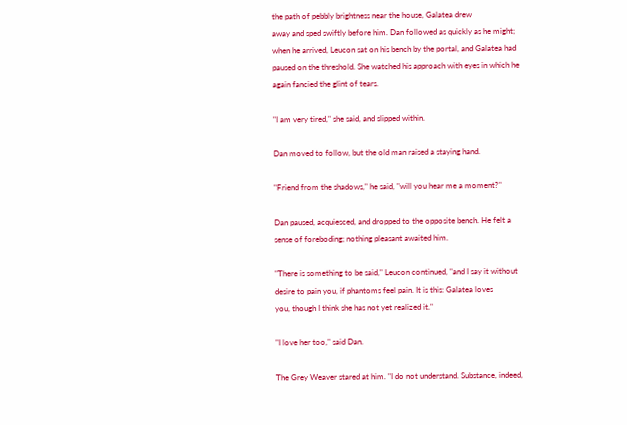the path of pebbly brightness near the house, Galatea drew
away and sped swiftly before him. Dan followed as quickly as he might;
when he arrived, Leucon sat on his bench by the portal, and Galatea had
paused on the threshold. She watched his approach with eyes in which he
again fancied the glint of tears.

"I am very tired," she said, and slipped within.

Dan moved to follow, but the old man raised a staying hand.

"Friend from the shadows," he said, "will you hear me a moment?"

Dan paused, acquiesced, and dropped to the opposite bench. He felt a
sense of foreboding; nothing pleasant awaited him.

"There is something to be said," Leucon continued, "and I say it without
desire to pain you, if phantoms feel pain. It is this: Galatea loves
you, though I think she has not yet realized it."

"I love her too," said Dan.

The Grey Weaver stared at him. "I do not understand. Substance, indeed,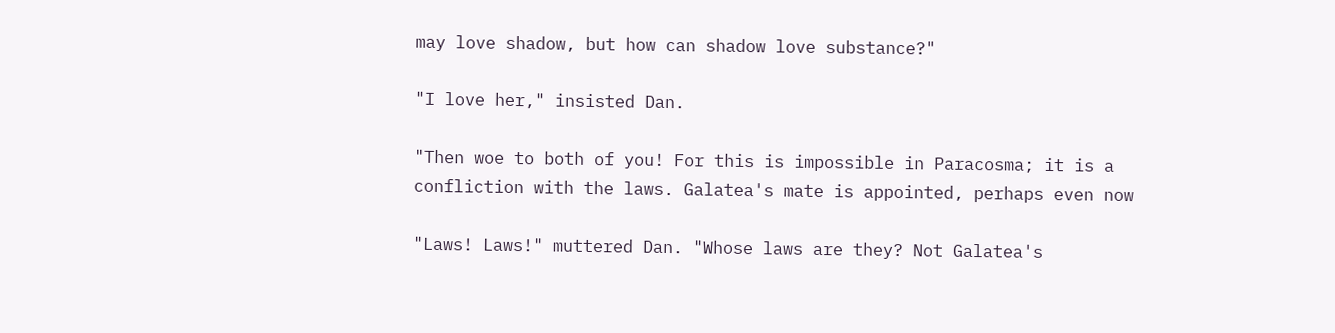may love shadow, but how can shadow love substance?"

"I love her," insisted Dan.

"Then woe to both of you! For this is impossible in Paracosma; it is a
confliction with the laws. Galatea's mate is appointed, perhaps even now

"Laws! Laws!" muttered Dan. "Whose laws are they? Not Galatea's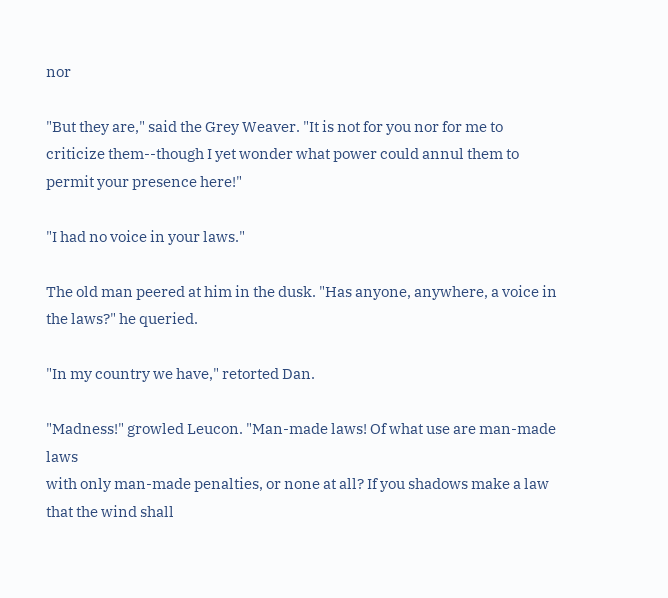nor

"But they are," said the Grey Weaver. "It is not for you nor for me to
criticize them--though I yet wonder what power could annul them to
permit your presence here!"

"I had no voice in your laws."

The old man peered at him in the dusk. "Has anyone, anywhere, a voice in
the laws?" he queried.

"In my country we have," retorted Dan.

"Madness!" growled Leucon. "Man-made laws! Of what use are man-made laws
with only man-made penalties, or none at all? If you shadows make a law
that the wind shall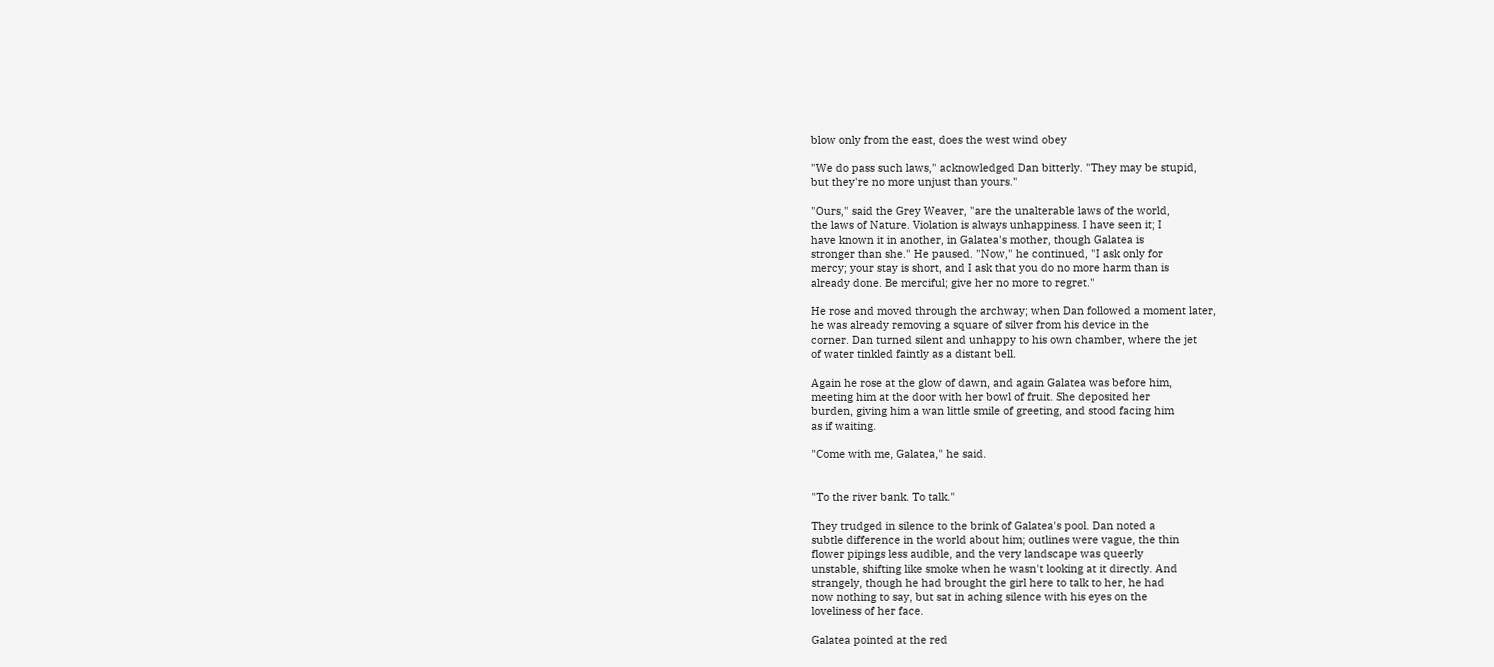blow only from the east, does the west wind obey

"We do pass such laws," acknowledged Dan bitterly. "They may be stupid,
but they're no more unjust than yours."

"Ours," said the Grey Weaver, "are the unalterable laws of the world,
the laws of Nature. Violation is always unhappiness. I have seen it; I
have known it in another, in Galatea's mother, though Galatea is
stronger than she." He paused. "Now," he continued, "I ask only for
mercy; your stay is short, and I ask that you do no more harm than is
already done. Be merciful; give her no more to regret."

He rose and moved through the archway; when Dan followed a moment later,
he was already removing a square of silver from his device in the
corner. Dan turned silent and unhappy to his own chamber, where the jet
of water tinkled faintly as a distant bell.

Again he rose at the glow of dawn, and again Galatea was before him,
meeting him at the door with her bowl of fruit. She deposited her
burden, giving him a wan little smile of greeting, and stood facing him
as if waiting.

"Come with me, Galatea," he said.


"To the river bank. To talk."

They trudged in silence to the brink of Galatea's pool. Dan noted a
subtle difference in the world about him; outlines were vague, the thin
flower pipings less audible, and the very landscape was queerly
unstable, shifting like smoke when he wasn't looking at it directly. And
strangely, though he had brought the girl here to talk to her, he had
now nothing to say, but sat in aching silence with his eyes on the
loveliness of her face.

Galatea pointed at the red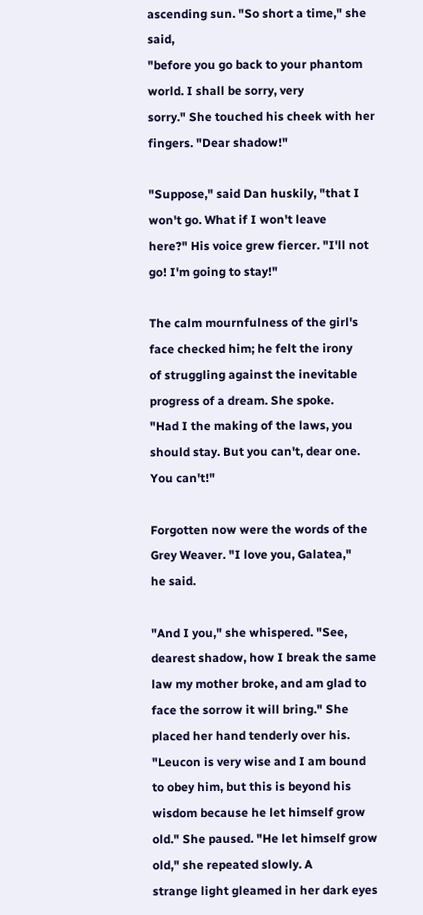ascending sun. "So short a time," she said,
"before you go back to your phantom world. I shall be sorry, very
sorry." She touched his cheek with her fingers. "Dear shadow!"

"Suppose," said Dan huskily, "that I won't go. What if I won't leave
here?" His voice grew fiercer. "I'll not go! I'm going to stay!"

The calm mournfulness of the girl's face checked him; he felt the irony
of struggling against the inevitable progress of a dream. She spoke.
"Had I the making of the laws, you should stay. But you can't, dear one.
You can't!"

Forgotten now were the words of the Grey Weaver. "I love you, Galatea,"
he said.

"And I you," she whispered. "See, dearest shadow, how I break the same
law my mother broke, and am glad to face the sorrow it will bring." She
placed her hand tenderly over his. "Leucon is very wise and I am bound
to obey him, but this is beyond his wisdom because he let himself grow
old." She paused. "He let himself grow old," she repeated slowly. A
strange light gleamed in her dark eyes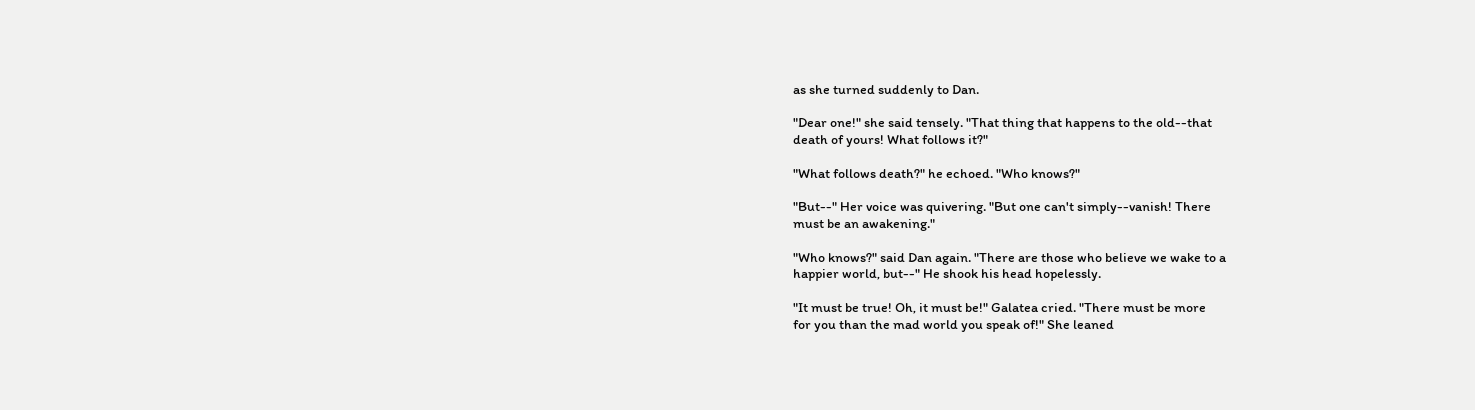as she turned suddenly to Dan.

"Dear one!" she said tensely. "That thing that happens to the old--that
death of yours! What follows it?"

"What follows death?" he echoed. "Who knows?"

"But--" Her voice was quivering. "But one can't simply--vanish! There
must be an awakening."

"Who knows?" said Dan again. "There are those who believe we wake to a
happier world, but--" He shook his head hopelessly.

"It must be true! Oh, it must be!" Galatea cried. "There must be more
for you than the mad world you speak of!" She leaned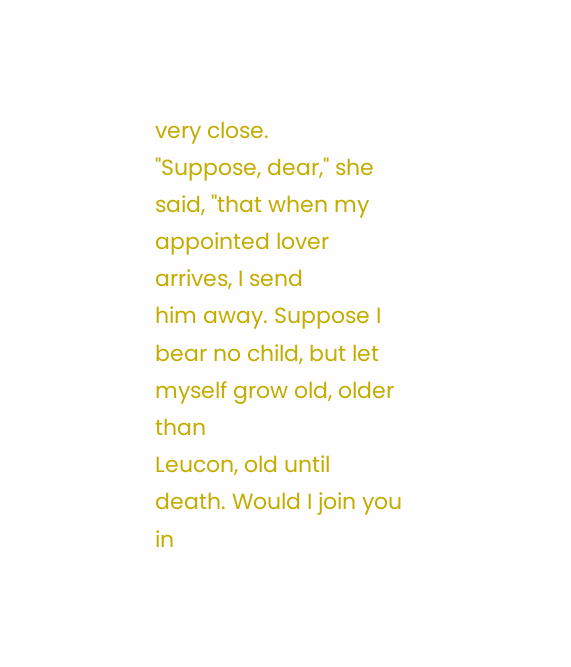very close.
"Suppose, dear," she said, "that when my appointed lover arrives, I send
him away. Suppose I bear no child, but let myself grow old, older than
Leucon, old until death. Would I join you in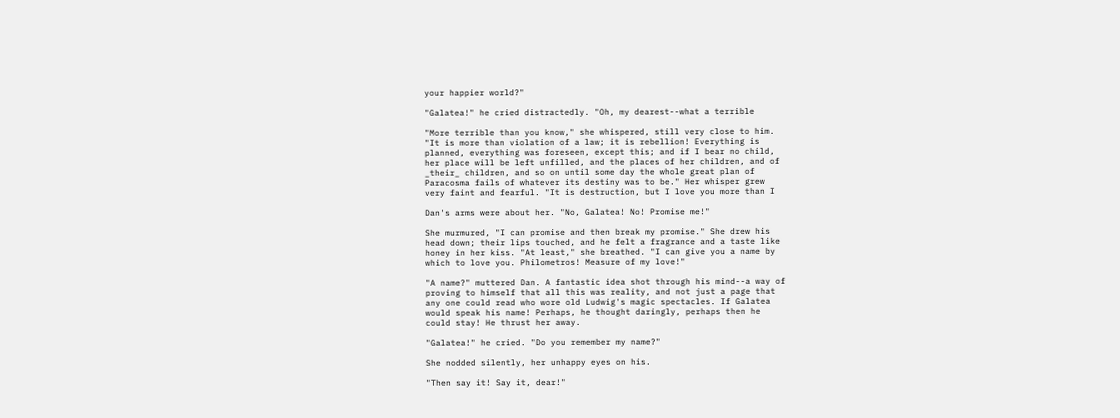your happier world?"

"Galatea!" he cried distractedly. "Oh, my dearest--what a terrible

"More terrible than you know," she whispered, still very close to him.
"It is more than violation of a law; it is rebellion! Everything is
planned, everything was foreseen, except this; and if I bear no child,
her place will be left unfilled, and the places of her children, and of
_their_ children, and so on until some day the whole great plan of
Paracosma fails of whatever its destiny was to be." Her whisper grew
very faint and fearful. "It is destruction, but I love you more than I

Dan's arms were about her. "No, Galatea! No! Promise me!"

She murmured, "I can promise and then break my promise." She drew his
head down; their lips touched, and he felt a fragrance and a taste like
honey in her kiss. "At least," she breathed. "I can give you a name by
which to love you. Philometros! Measure of my love!"

"A name?" muttered Dan. A fantastic idea shot through his mind--a way of
proving to himself that all this was reality, and not just a page that
any one could read who wore old Ludwig's magic spectacles. If Galatea
would speak his name! Perhaps, he thought daringly, perhaps then he
could stay! He thrust her away.

"Galatea!" he cried. "Do you remember my name?"

She nodded silently, her unhappy eyes on his.

"Then say it! Say it, dear!"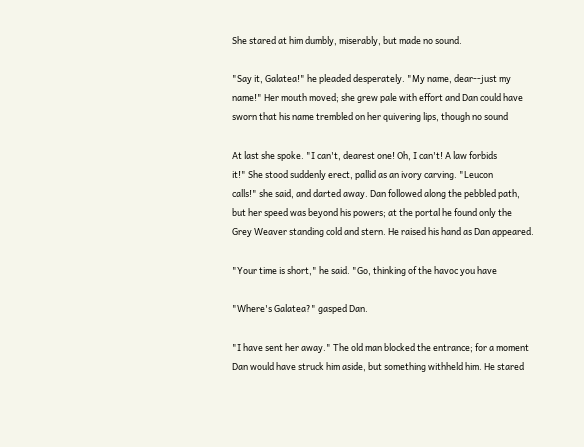She stared at him dumbly, miserably, but made no sound.

"Say it, Galatea!" he pleaded desperately. "My name, dear--just my
name!" Her mouth moved; she grew pale with effort and Dan could have
sworn that his name trembled on her quivering lips, though no sound

At last she spoke. "I can't, dearest one! Oh, I can't! A law forbids
it!" She stood suddenly erect, pallid as an ivory carving. "Leucon
calls!" she said, and darted away. Dan followed along the pebbled path,
but her speed was beyond his powers; at the portal he found only the
Grey Weaver standing cold and stern. He raised his hand as Dan appeared.

"Your time is short," he said. "Go, thinking of the havoc you have

"Where's Galatea?" gasped Dan.

"I have sent her away." The old man blocked the entrance; for a moment
Dan would have struck him aside, but something withheld him. He stared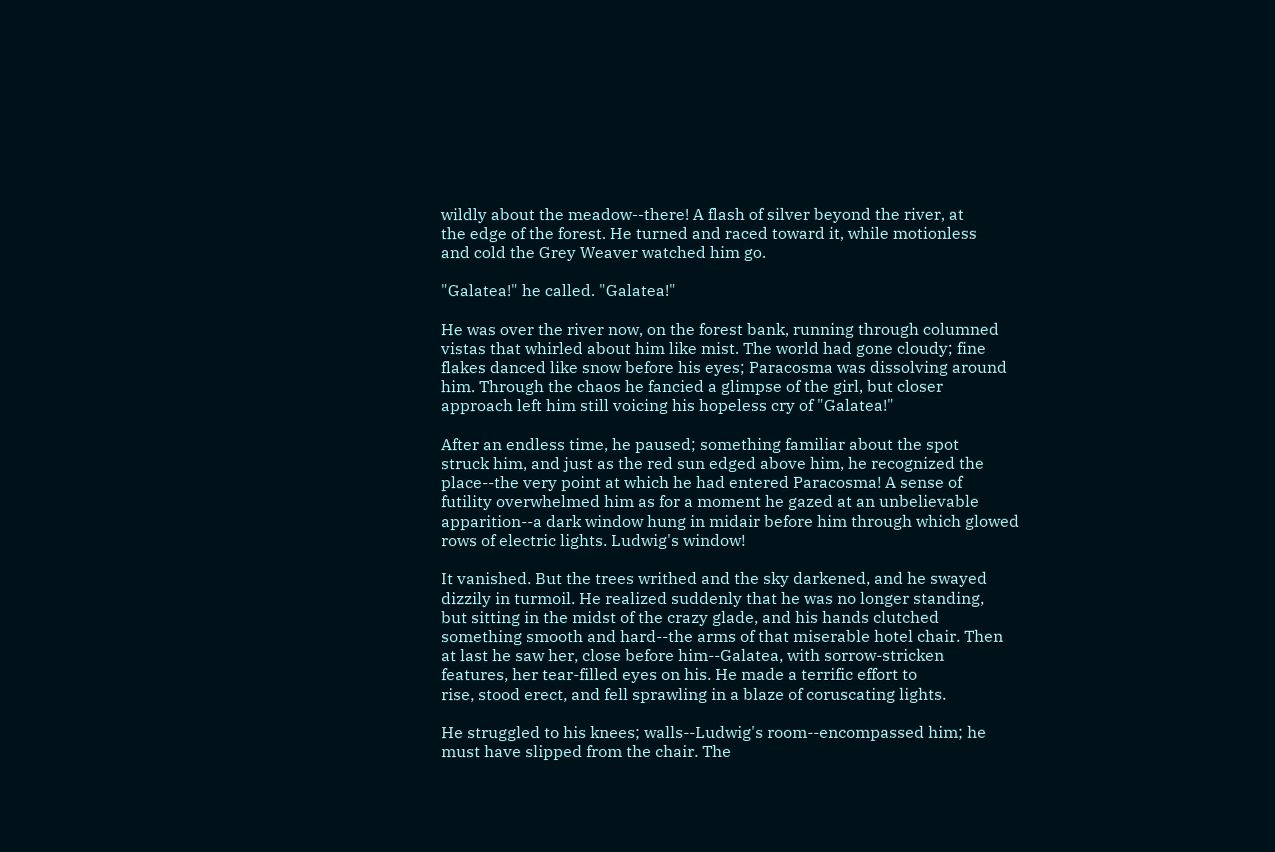wildly about the meadow--there! A flash of silver beyond the river, at
the edge of the forest. He turned and raced toward it, while motionless
and cold the Grey Weaver watched him go.

"Galatea!" he called. "Galatea!"

He was over the river now, on the forest bank, running through columned
vistas that whirled about him like mist. The world had gone cloudy; fine
flakes danced like snow before his eyes; Paracosma was dissolving around
him. Through the chaos he fancied a glimpse of the girl, but closer
approach left him still voicing his hopeless cry of "Galatea!"

After an endless time, he paused; something familiar about the spot
struck him, and just as the red sun edged above him, he recognized the
place--the very point at which he had entered Paracosma! A sense of
futility overwhelmed him as for a moment he gazed at an unbelievable
apparition--a dark window hung in midair before him through which glowed
rows of electric lights. Ludwig's window!

It vanished. But the trees writhed and the sky darkened, and he swayed
dizzily in turmoil. He realized suddenly that he was no longer standing,
but sitting in the midst of the crazy glade, and his hands clutched
something smooth and hard--the arms of that miserable hotel chair. Then
at last he saw her, close before him--Galatea, with sorrow-stricken
features, her tear-filled eyes on his. He made a terrific effort to
rise, stood erect, and fell sprawling in a blaze of coruscating lights.

He struggled to his knees; walls--Ludwig's room--encompassed him; he
must have slipped from the chair. The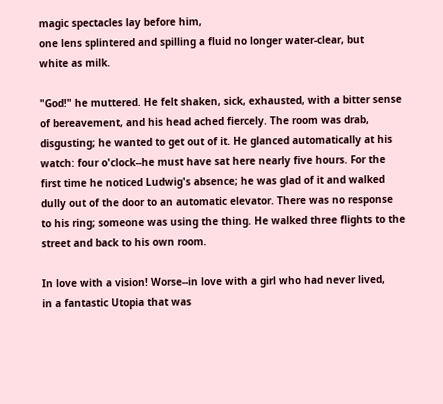magic spectacles lay before him,
one lens splintered and spilling a fluid no longer water-clear, but
white as milk.

"God!" he muttered. He felt shaken, sick, exhausted, with a bitter sense
of bereavement, and his head ached fiercely. The room was drab,
disgusting; he wanted to get out of it. He glanced automatically at his
watch: four o'clock--he must have sat here nearly five hours. For the
first time he noticed Ludwig's absence; he was glad of it and walked
dully out of the door to an automatic elevator. There was no response
to his ring; someone was using the thing. He walked three flights to the
street and back to his own room.

In love with a vision! Worse--in love with a girl who had never lived,
in a fantastic Utopia that was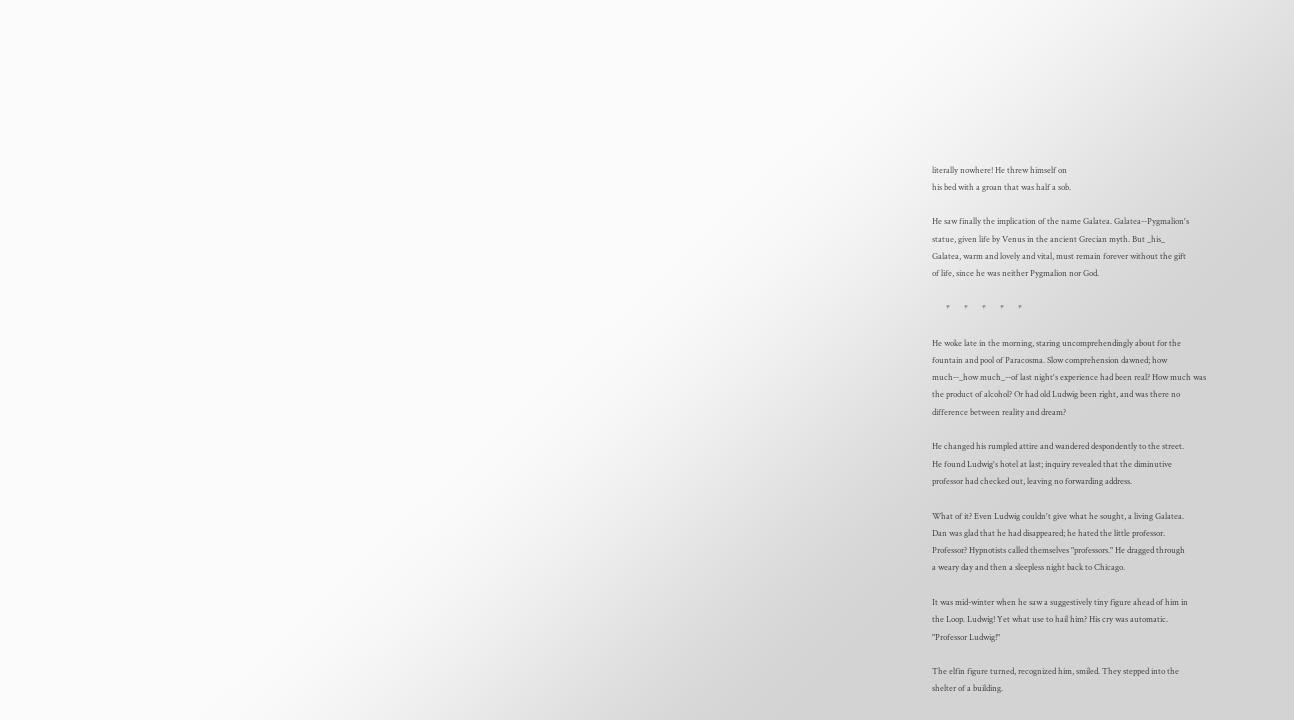literally nowhere! He threw himself on
his bed with a groan that was half a sob.

He saw finally the implication of the name Galatea. Galatea--Pygmalion's
statue, given life by Venus in the ancient Grecian myth. But _his_
Galatea, warm and lovely and vital, must remain forever without the gift
of life, since he was neither Pygmalion nor God.

       *       *       *       *       *

He woke late in the morning, staring uncomprehendingly about for the
fountain and pool of Paracosma. Slow comprehension dawned; how
much--_how much_--of last night's experience had been real? How much was
the product of alcohol? Or had old Ludwig been right, and was there no
difference between reality and dream?

He changed his rumpled attire and wandered despondently to the street.
He found Ludwig's hotel at last; inquiry revealed that the diminutive
professor had checked out, leaving no forwarding address.

What of it? Even Ludwig couldn't give what he sought, a living Galatea.
Dan was glad that he had disappeared; he hated the little professor.
Professor? Hypnotists called themselves "professors." He dragged through
a weary day and then a sleepless night back to Chicago.

It was mid-winter when he saw a suggestively tiny figure ahead of him in
the Loop. Ludwig! Yet what use to hail him? His cry was automatic.
"Professor Ludwig!"

The elfin figure turned, recognized him, smiled. They stepped into the
shelter of a building.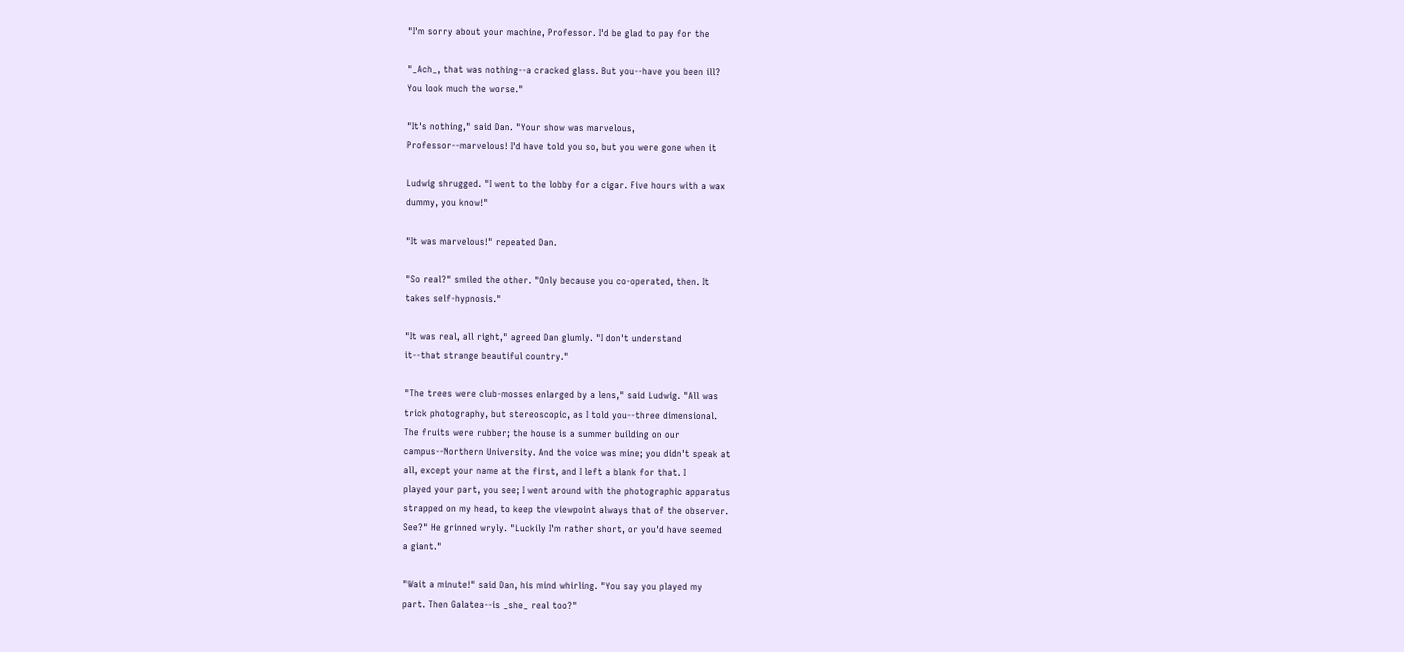"I'm sorry about your machine, Professor. I'd be glad to pay for the

"_Ach_, that was nothing--a cracked glass. But you--have you been ill?
You look much the worse."

"It's nothing," said Dan. "Your show was marvelous,
Professor--marvelous! I'd have told you so, but you were gone when it

Ludwig shrugged. "I went to the lobby for a cigar. Five hours with a wax
dummy, you know!"

"It was marvelous!" repeated Dan.

"So real?" smiled the other. "Only because you co-operated, then. It
takes self-hypnosis."

"It was real, all right," agreed Dan glumly. "I don't understand
it--that strange beautiful country."

"The trees were club-mosses enlarged by a lens," said Ludwig. "All was
trick photography, but stereoscopic, as I told you--three dimensional.
The fruits were rubber; the house is a summer building on our
campus--Northern University. And the voice was mine; you didn't speak at
all, except your name at the first, and I left a blank for that. I
played your part, you see; I went around with the photographic apparatus
strapped on my head, to keep the viewpoint always that of the observer.
See?" He grinned wryly. "Luckily I'm rather short, or you'd have seemed
a giant."

"Wait a minute!" said Dan, his mind whirling. "You say you played my
part. Then Galatea--is _she_ real too?"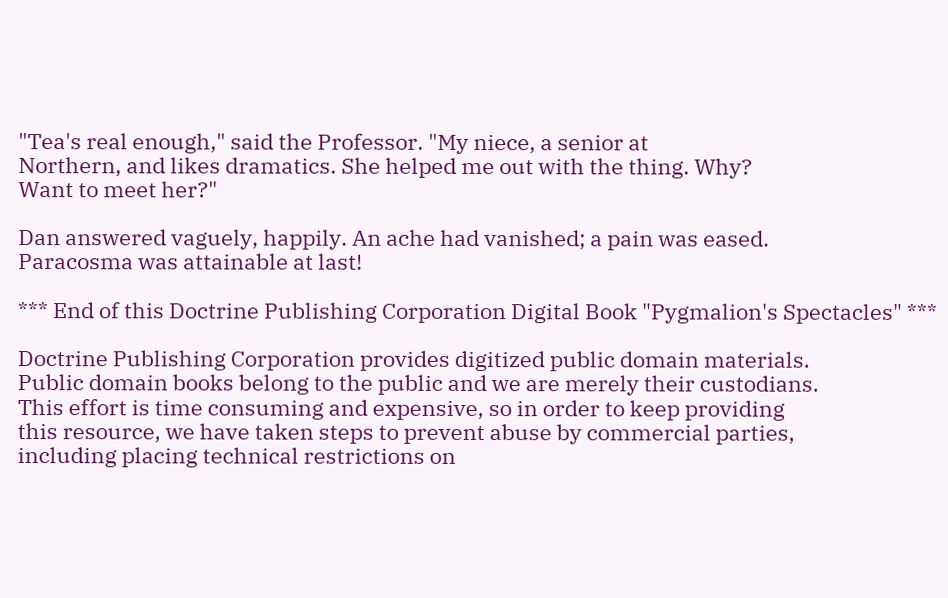"Tea's real enough," said the Professor. "My niece, a senior at
Northern, and likes dramatics. She helped me out with the thing. Why?
Want to meet her?"

Dan answered vaguely, happily. An ache had vanished; a pain was eased.
Paracosma was attainable at last!

*** End of this Doctrine Publishing Corporation Digital Book "Pygmalion's Spectacles" ***

Doctrine Publishing Corporation provides digitized public domain materials.
Public domain books belong to the public and we are merely their custodians.
This effort is time consuming and expensive, so in order to keep providing
this resource, we have taken steps to prevent abuse by commercial parties,
including placing technical restrictions on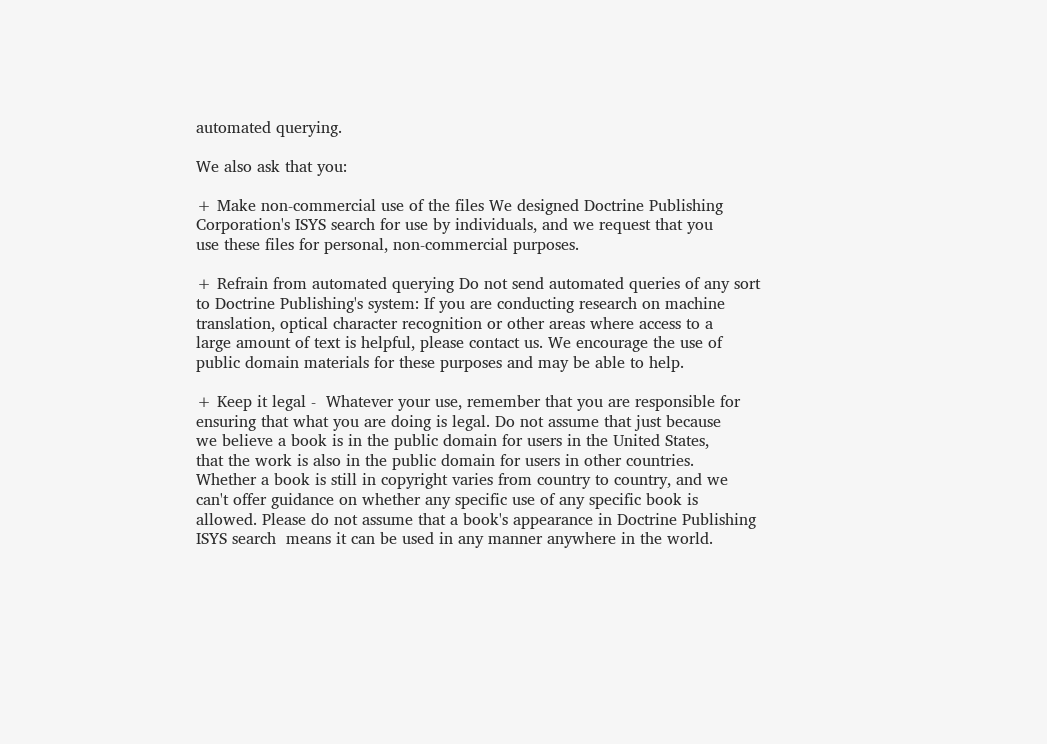automated querying.

We also ask that you:

+ Make non-commercial use of the files We designed Doctrine Publishing
Corporation's ISYS search for use by individuals, and we request that you
use these files for personal, non-commercial purposes.

+ Refrain from automated querying Do not send automated queries of any sort
to Doctrine Publishing's system: If you are conducting research on machine
translation, optical character recognition or other areas where access to a
large amount of text is helpful, please contact us. We encourage the use of
public domain materials for these purposes and may be able to help.

+ Keep it legal -  Whatever your use, remember that you are responsible for
ensuring that what you are doing is legal. Do not assume that just because
we believe a book is in the public domain for users in the United States,
that the work is also in the public domain for users in other countries.
Whether a book is still in copyright varies from country to country, and we
can't offer guidance on whether any specific use of any specific book is
allowed. Please do not assume that a book's appearance in Doctrine Publishing
ISYS search  means it can be used in any manner anywhere in the world.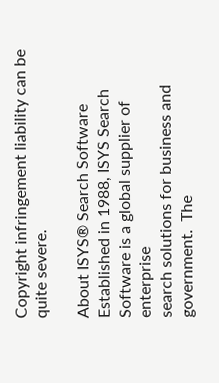Copyright infringement liability can be quite severe.

About ISYS® Search Software
Established in 1988, ISYS Search Software is a global supplier of enterprise
search solutions for business and government.  The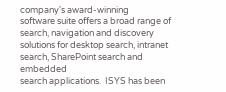company's award-winning
software suite offers a broad range of search, navigation and discovery
solutions for desktop search, intranet search, SharePoint search and embedded
search applications.  ISYS has been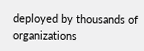deployed by thousands of organizations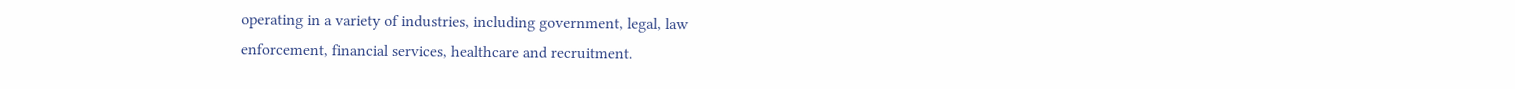operating in a variety of industries, including government, legal, law
enforcement, financial services, healthcare and recruitment.